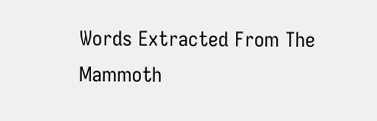Words Extracted From The
Mammoth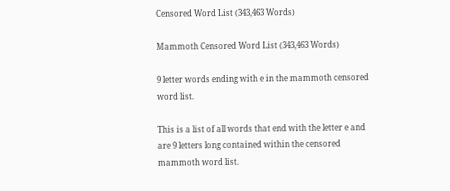Censored Word List (343,463 Words)

Mammoth Censored Word List (343,463 Words)

9 letter words ending with e in the mammoth censored word list.

This is a list of all words that end with the letter e and are 9 letters long contained within the censored mammoth word list.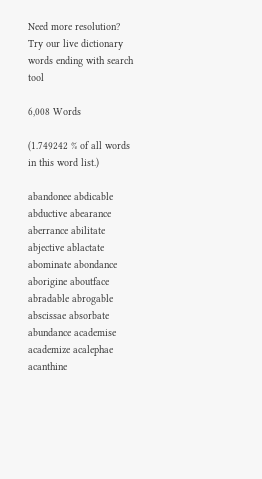Need more resolution? Try our live dictionary words ending with search tool

6,008 Words

(1.749242 % of all words in this word list.)

abandonee abdicable abductive abearance aberrance abilitate abjective ablactate abominate abondance aborigine aboutface abradable abrogable abscissae absorbate abundance academise academize acalephae acanthine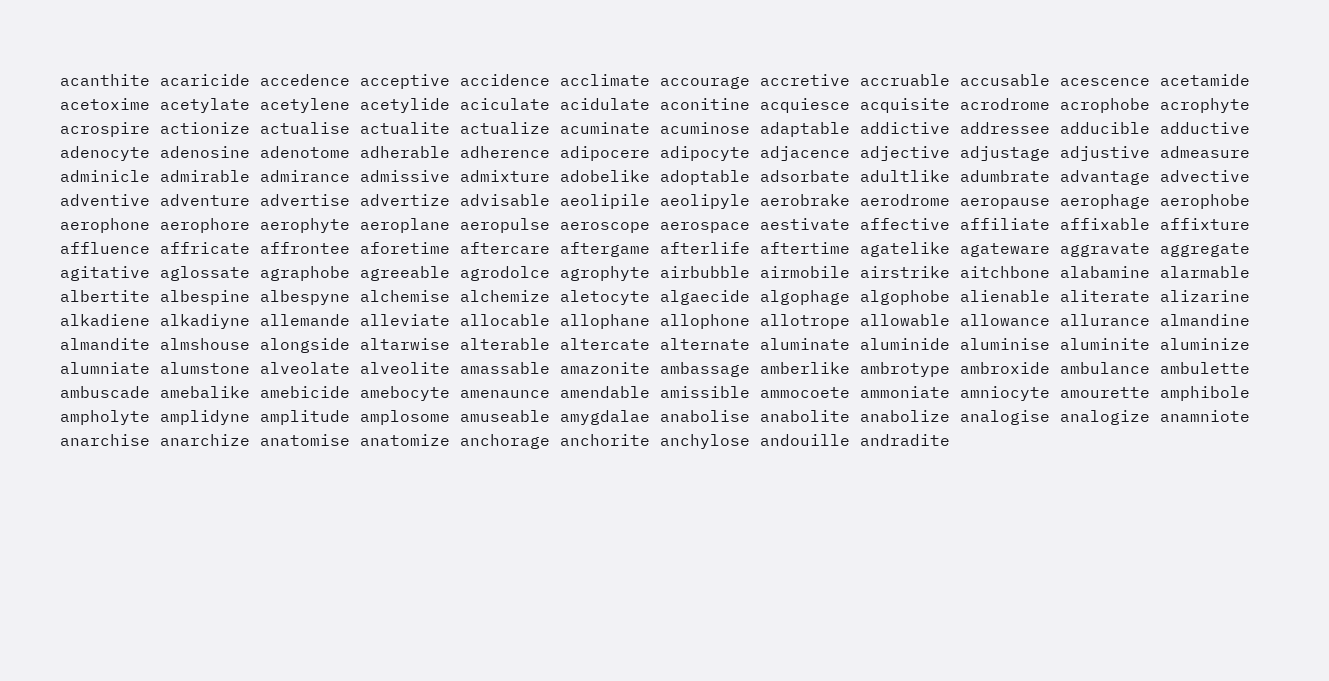acanthite acaricide accedence acceptive accidence acclimate accourage accretive accruable accusable acescence acetamide acetoxime acetylate acetylene acetylide aciculate acidulate aconitine acquiesce acquisite acrodrome acrophobe acrophyte acrospire actionize actualise actualite actualize acuminate acuminose adaptable addictive addressee adducible adductive adenocyte adenosine adenotome adherable adherence adipocere adipocyte adjacence adjective adjustage adjustive admeasure adminicle admirable admirance admissive admixture adobelike adoptable adsorbate adultlike adumbrate advantage advective adventive adventure advertise advertize advisable aeolipile aeolipyle aerobrake aerodrome aeropause aerophage aerophobe aerophone aerophore aerophyte aeroplane aeropulse aeroscope aerospace aestivate affective affiliate affixable affixture affluence affricate affrontee aforetime aftercare aftergame afterlife aftertime agatelike agateware aggravate aggregate agitative aglossate agraphobe agreeable agrodolce agrophyte airbubble airmobile airstrike aitchbone alabamine alarmable albertite albespine albespyne alchemise alchemize aletocyte algaecide algophage algophobe alienable aliterate alizarine alkadiene alkadiyne allemande alleviate allocable allophane allophone allotrope allowable allowance allurance almandine almandite almshouse alongside altarwise alterable altercate alternate aluminate aluminide aluminise aluminite aluminize alumniate alumstone alveolate alveolite amassable amazonite ambassage amberlike ambrotype ambroxide ambulance ambulette ambuscade amebalike amebicide amebocyte amenaunce amendable amissible ammocoete ammoniate amniocyte amourette amphibole ampholyte amplidyne amplitude amplosome amuseable amygdalae anabolise anabolite anabolize analogise analogize anamniote anarchise anarchize anatomise anatomize anchorage anchorite anchylose andouille andradite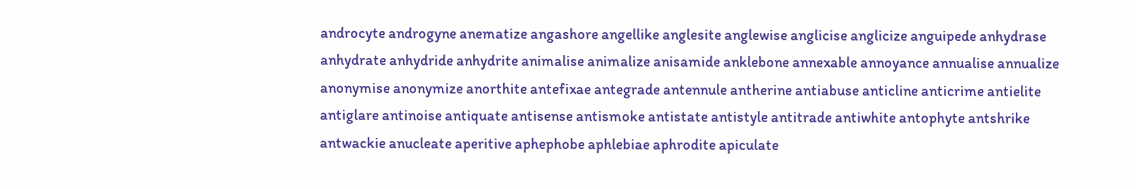androcyte androgyne anematize angashore angellike anglesite anglewise anglicise anglicize anguipede anhydrase anhydrate anhydride anhydrite animalise animalize anisamide anklebone annexable annoyance annualise annualize anonymise anonymize anorthite antefixae antegrade antennule antherine antiabuse anticline anticrime antielite antiglare antinoise antiquate antisense antismoke antistate antistyle antitrade antiwhite antophyte antshrike antwackie anucleate aperitive aphephobe aphlebiae aphrodite apiculate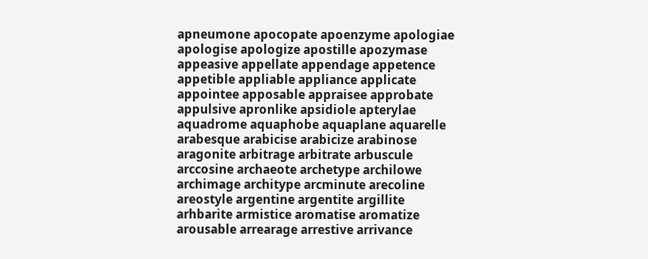apneumone apocopate apoenzyme apologiae apologise apologize apostille apozymase appeasive appellate appendage appetence appetible appliable appliance applicate appointee apposable appraisee approbate appulsive apronlike apsidiole apterylae aquadrome aquaphobe aquaplane aquarelle arabesque arabicise arabicize arabinose aragonite arbitrage arbitrate arbuscule arccosine archaeote archetype archilowe archimage architype arcminute arecoline areostyle argentine argentite argillite arhbarite armistice aromatise aromatize arousable arrearage arrestive arrivance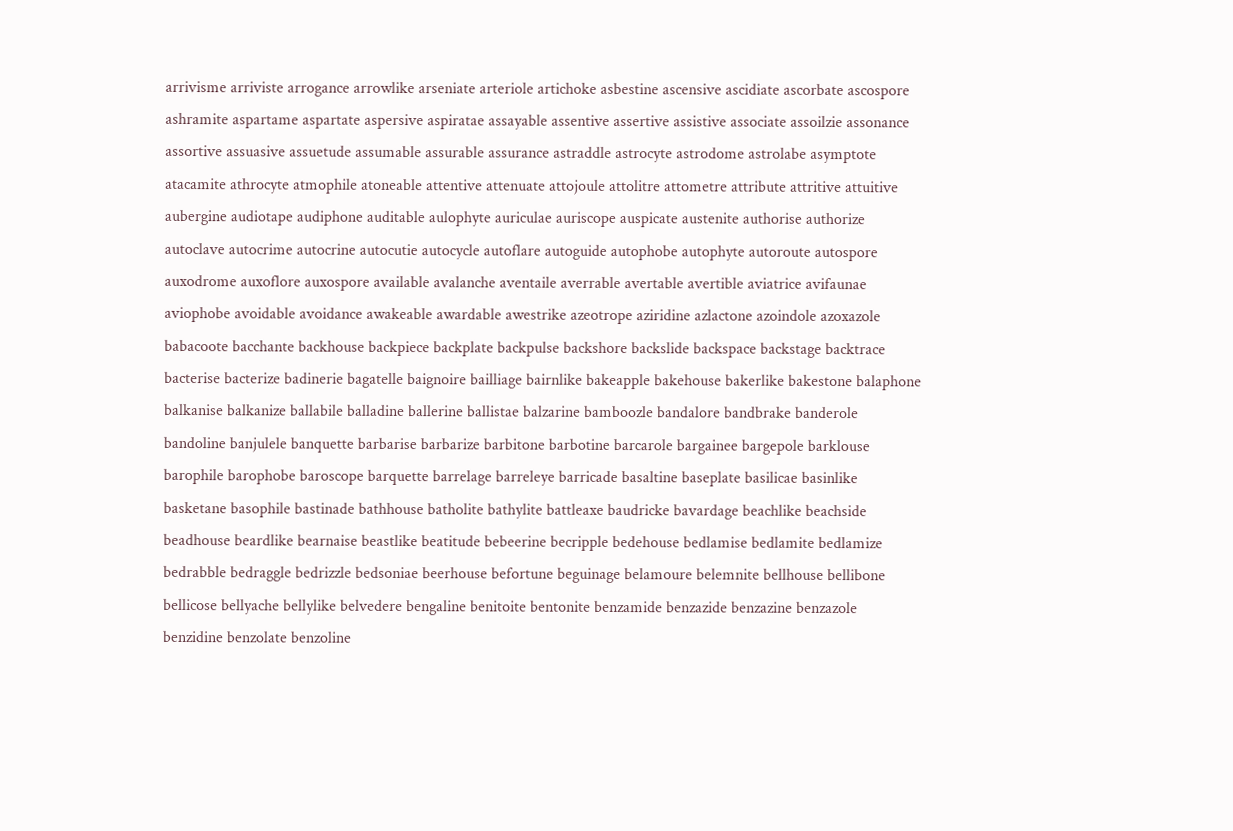arrivisme arriviste arrogance arrowlike arseniate arteriole artichoke asbestine ascensive ascidiate ascorbate ascospore ashramite aspartame aspartate aspersive aspiratae assayable assentive assertive assistive associate assoilzie assonance assortive assuasive assuetude assumable assurable assurance astraddle astrocyte astrodome astrolabe asymptote atacamite athrocyte atmophile atoneable attentive attenuate attojoule attolitre attometre attribute attritive attuitive aubergine audiotape audiphone auditable aulophyte auriculae auriscope auspicate austenite authorise authorize autoclave autocrime autocrine autocutie autocycle autoflare autoguide autophobe autophyte autoroute autospore auxodrome auxoflore auxospore available avalanche aventaile averrable avertable avertible aviatrice avifaunae aviophobe avoidable avoidance awakeable awardable awestrike azeotrope aziridine azlactone azoindole azoxazole babacoote bacchante backhouse backpiece backplate backpulse backshore backslide backspace backstage backtrace bacterise bacterize badinerie bagatelle baignoire bailliage bairnlike bakeapple bakehouse bakerlike bakestone balaphone balkanise balkanize ballabile balladine ballerine ballistae balzarine bamboozle bandalore bandbrake banderole bandoline banjulele banquette barbarise barbarize barbitone barbotine barcarole bargainee bargepole barklouse barophile barophobe baroscope barquette barrelage barreleye barricade basaltine baseplate basilicae basinlike basketane basophile bastinade bathhouse batholite bathylite battleaxe baudricke bavardage beachlike beachside beadhouse beardlike bearnaise beastlike beatitude bebeerine becripple bedehouse bedlamise bedlamite bedlamize bedrabble bedraggle bedrizzle bedsoniae beerhouse befortune beguinage belamoure belemnite bellhouse bellibone bellicose bellyache bellylike belvedere bengaline benitoite bentonite benzamide benzazide benzazine benzazole benzidine benzolate benzoline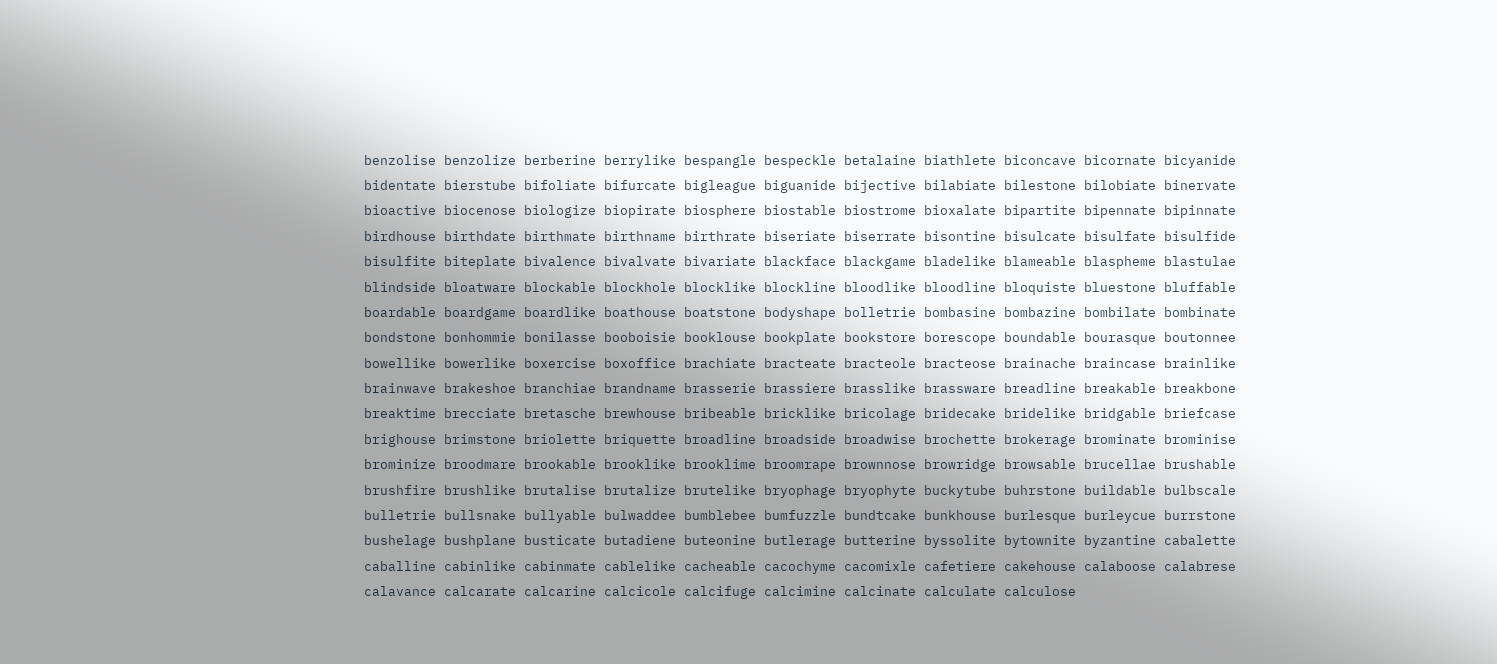benzolise benzolize berberine berrylike bespangle bespeckle betalaine biathlete biconcave bicornate bicyanide bidentate bierstube bifoliate bifurcate bigleague biguanide bijective bilabiate bilestone bilobiate binervate bioactive biocenose biologize biopirate biosphere biostable biostrome bioxalate bipartite bipennate bipinnate birdhouse birthdate birthmate birthname birthrate biseriate biserrate bisontine bisulcate bisulfate bisulfide bisulfite biteplate bivalence bivalvate bivariate blackface blackgame bladelike blameable blaspheme blastulae blindside bloatware blockable blockhole blocklike blockline bloodlike bloodline bloquiste bluestone bluffable boardable boardgame boardlike boathouse boatstone bodyshape bolletrie bombasine bombazine bombilate bombinate bondstone bonhommie bonilasse booboisie booklouse bookplate bookstore borescope boundable bourasque boutonnee bowellike bowerlike boxercise boxoffice brachiate bracteate bracteole bracteose brainache braincase brainlike brainwave brakeshoe branchiae brandname brasserie brassiere brasslike brassware breadline breakable breakbone breaktime brecciate bretasche brewhouse bribeable bricklike bricolage bridecake bridelike bridgable briefcase brighouse brimstone briolette briquette broadline broadside broadwise brochette brokerage brominate brominise brominize broodmare brookable brooklike brooklime broomrape brownnose browridge browsable brucellae brushable brushfire brushlike brutalise brutalize brutelike bryophage bryophyte buckytube buhrstone buildable bulbscale bulletrie bullsnake bullyable bulwaddee bumblebee bumfuzzle bundtcake bunkhouse burlesque burleycue burrstone bushelage bushplane busticate butadiene buteonine butlerage butterine byssolite bytownite byzantine cabalette caballine cabinlike cabinmate cablelike cacheable cacochyme cacomixle cafetiere cakehouse calaboose calabrese calavance calcarate calcarine calcicole calcifuge calcimine calcinate calculate calculose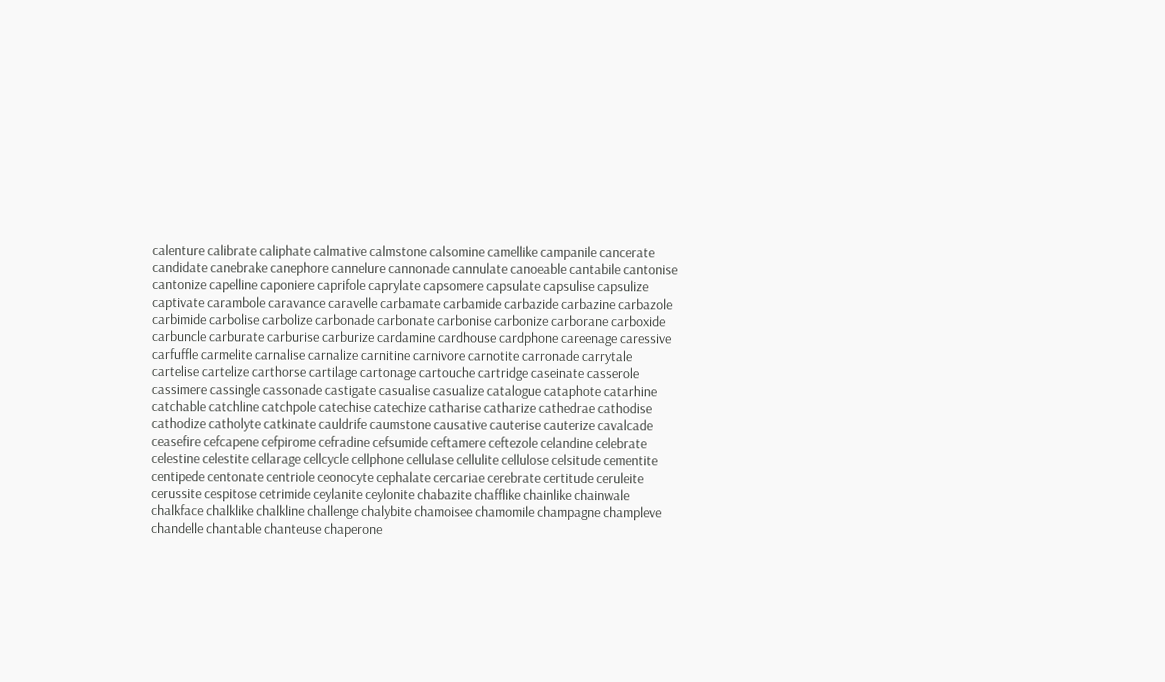calenture calibrate caliphate calmative calmstone calsomine camellike campanile cancerate candidate canebrake canephore cannelure cannonade cannulate canoeable cantabile cantonise cantonize capelline caponiere caprifole caprylate capsomere capsulate capsulise capsulize captivate carambole caravance caravelle carbamate carbamide carbazide carbazine carbazole carbimide carbolise carbolize carbonade carbonate carbonise carbonize carborane carboxide carbuncle carburate carburise carburize cardamine cardhouse cardphone careenage caressive carfuffle carmelite carnalise carnalize carnitine carnivore carnotite carronade carrytale cartelise cartelize carthorse cartilage cartonage cartouche cartridge caseinate casserole cassimere cassingle cassonade castigate casualise casualize catalogue cataphote catarhine catchable catchline catchpole catechise catechize catharise catharize cathedrae cathodise cathodize catholyte catkinate cauldrife caumstone causative cauterise cauterize cavalcade ceasefire cefcapene cefpirome cefradine cefsumide ceftamere ceftezole celandine celebrate celestine celestite cellarage cellcycle cellphone cellulase cellulite cellulose celsitude cementite centipede centonate centriole ceonocyte cephalate cercariae cerebrate certitude ceruleite cerussite cespitose cetrimide ceylanite ceylonite chabazite chafflike chainlike chainwale chalkface chalklike chalkline challenge chalybite chamoisee chamomile champagne champleve chandelle chantable chanteuse chaperone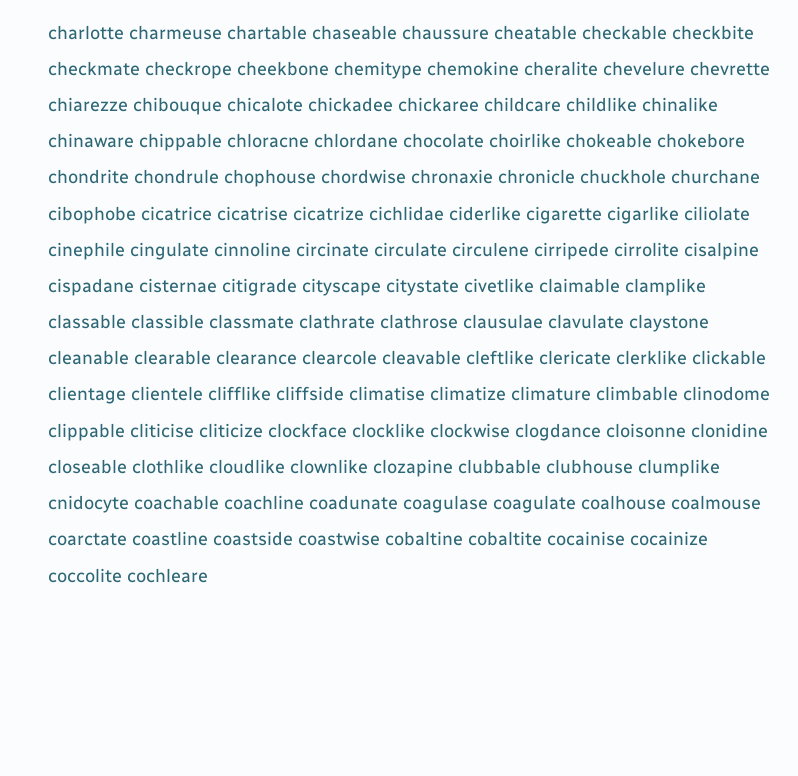charlotte charmeuse chartable chaseable chaussure cheatable checkable checkbite checkmate checkrope cheekbone chemitype chemokine cheralite chevelure chevrette chiarezze chibouque chicalote chickadee chickaree childcare childlike chinalike chinaware chippable chloracne chlordane chocolate choirlike chokeable chokebore chondrite chondrule chophouse chordwise chronaxie chronicle chuckhole churchane cibophobe cicatrice cicatrise cicatrize cichlidae ciderlike cigarette cigarlike ciliolate cinephile cingulate cinnoline circinate circulate circulene cirripede cirrolite cisalpine cispadane cisternae citigrade cityscape citystate civetlike claimable clamplike classable classible classmate clathrate clathrose clausulae clavulate claystone cleanable clearable clearance clearcole cleavable cleftlike clericate clerklike clickable clientage clientele clifflike cliffside climatise climatize climature climbable clinodome clippable cliticise cliticize clockface clocklike clockwise clogdance cloisonne clonidine closeable clothlike cloudlike clownlike clozapine clubbable clubhouse clumplike cnidocyte coachable coachline coadunate coagulase coagulate coalhouse coalmouse coarctate coastline coastside coastwise cobaltine cobaltite cocainise cocainize coccolite cochleare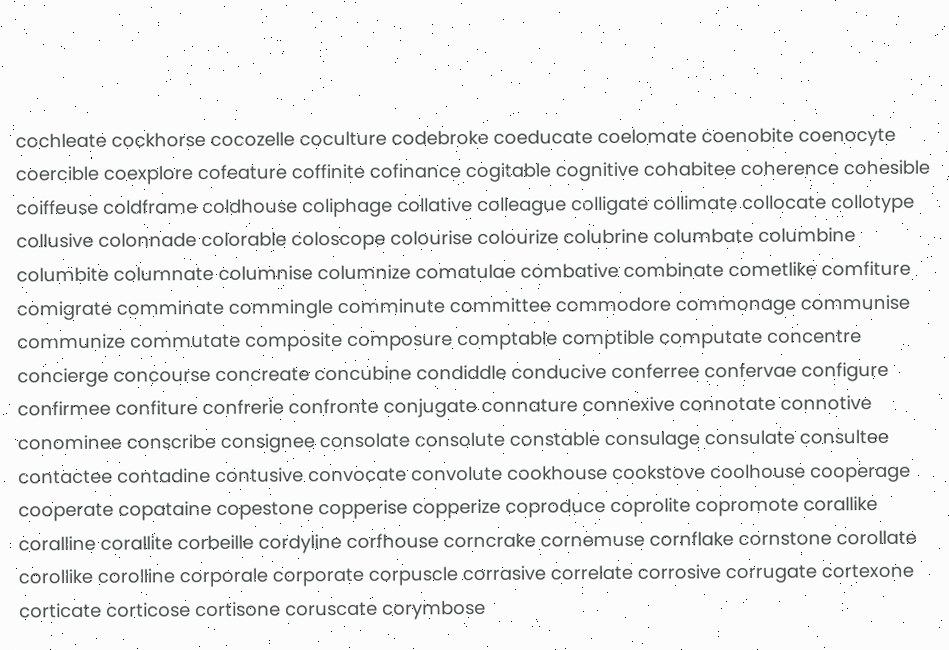cochleate cockhorse cocozelle coculture codebroke coeducate coelomate coenobite coenocyte coercible coexplore cofeature coffinite cofinance cogitable cognitive cohabitee coherence cohesible coiffeuse coldframe coldhouse coliphage collative colleague colligate collimate collocate collotype collusive colonnade colorable coloscope colourise colourize colubrine columbate columbine columbite columnate columnise columnize comatulae combative combinate cometlike comfiture comigrate comminate commingle comminute committee commodore commonage communise communize commutate composite composure comptable comptible computate concentre concierge concourse concreate concubine condiddle conducive conferree confervae configure confirmee confiture confrerie confronte conjugate connature connexive connotate connotive conominee conscribe consignee consolate consolute constable consulage consulate consultee contactee contadine contusive convocate convolute cookhouse cookstove coolhouse cooperage cooperate copataine copestone copperise copperize coproduce coprolite copromote corallike coralline corallite corbeille cordyline corfhouse corncrake cornemuse cornflake cornstone corollate corollike corolline corporale corporate corpuscle corrasive correlate corrosive corrugate cortexone corticate corticose cortisone coruscate corymbose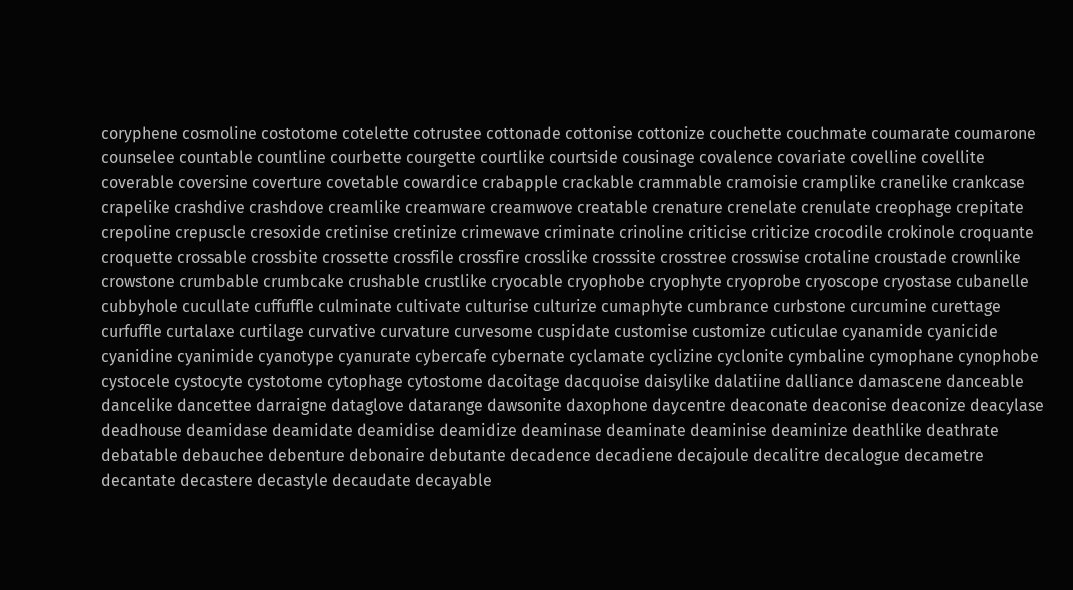coryphene cosmoline costotome cotelette cotrustee cottonade cottonise cottonize couchette couchmate coumarate coumarone counselee countable countline courbette courgette courtlike courtside cousinage covalence covariate covelline covellite coverable coversine coverture covetable cowardice crabapple crackable crammable cramoisie cramplike cranelike crankcase crapelike crashdive crashdove creamlike creamware creamwove creatable crenature crenelate crenulate creophage crepitate crepoline crepuscle cresoxide cretinise cretinize crimewave criminate crinoline criticise criticize crocodile crokinole croquante croquette crossable crossbite crossette crossfile crossfire crosslike crosssite crosstree crosswise crotaline croustade crownlike crowstone crumbable crumbcake crushable crustlike cryocable cryophobe cryophyte cryoprobe cryoscope cryostase cubanelle cubbyhole cucullate cuffuffle culminate cultivate culturise culturize cumaphyte cumbrance curbstone curcumine curettage curfuffle curtalaxe curtilage curvative curvature curvesome cuspidate customise customize cuticulae cyanamide cyanicide cyanidine cyanimide cyanotype cyanurate cybercafe cybernate cyclamate cyclizine cyclonite cymbaline cymophane cynophobe cystocele cystocyte cystotome cytophage cytostome dacoitage dacquoise daisylike dalatiine dalliance damascene danceable dancelike dancettee darraigne dataglove datarange dawsonite daxophone daycentre deaconate deaconise deaconize deacylase deadhouse deamidase deamidate deamidise deamidize deaminase deaminate deaminise deaminize deathlike deathrate debatable debauchee debenture debonaire debutante decadence decadiene decajoule decalitre decalogue decametre decantate decastere decastyle decaudate decayable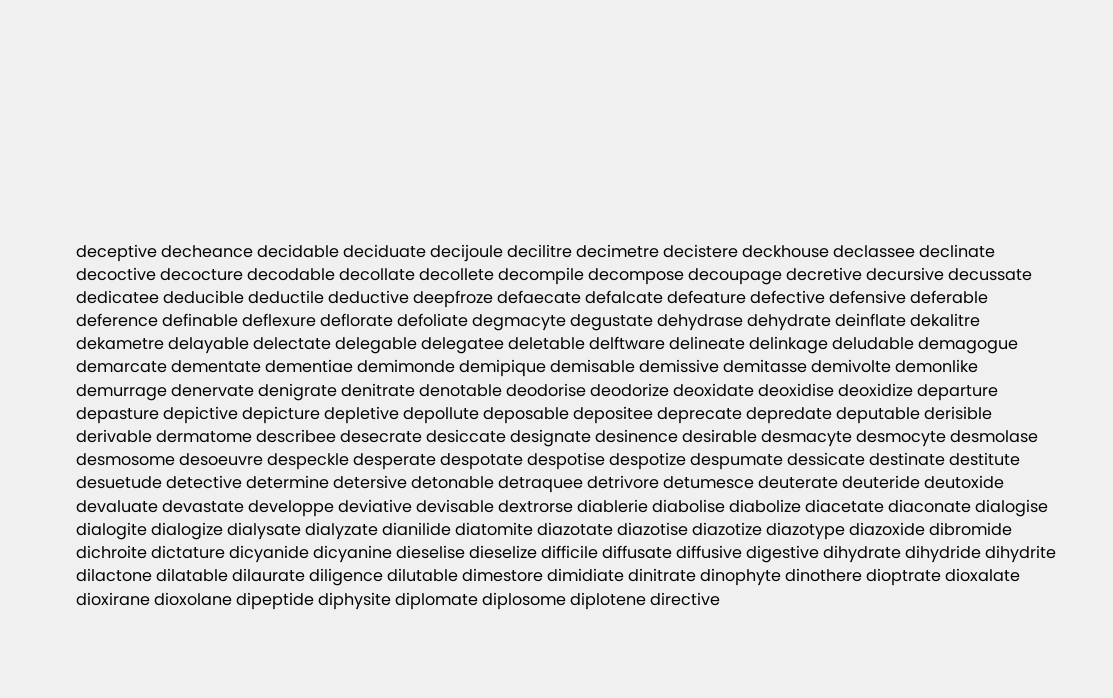deceptive decheance decidable deciduate decijoule decilitre decimetre decistere deckhouse declassee declinate decoctive decocture decodable decollate decollete decompile decompose decoupage decretive decursive decussate dedicatee deducible deductile deductive deepfroze defaecate defalcate defeature defective defensive deferable deference definable deflexure deflorate defoliate degmacyte degustate dehydrase dehydrate deinflate dekalitre dekametre delayable delectate delegable delegatee deletable delftware delineate delinkage deludable demagogue demarcate dementate dementiae demimonde demipique demisable demissive demitasse demivolte demonlike demurrage denervate denigrate denitrate denotable deodorise deodorize deoxidate deoxidise deoxidize departure depasture depictive depicture depletive depollute deposable depositee deprecate depredate deputable derisible derivable dermatome describee desecrate desiccate designate desinence desirable desmacyte desmocyte desmolase desmosome desoeuvre despeckle desperate despotate despotise despotize despumate dessicate destinate destitute desuetude detective determine detersive detonable detraquee detrivore detumesce deuterate deuteride deutoxide devaluate devastate developpe deviative devisable dextrorse diablerie diabolise diabolize diacetate diaconate dialogise dialogite dialogize dialysate dialyzate dianilide diatomite diazotate diazotise diazotize diazotype diazoxide dibromide dichroite dictature dicyanide dicyanine dieselise dieselize difficile diffusate diffusive digestive dihydrate dihydride dihydrite dilactone dilatable dilaurate diligence dilutable dimestore dimidiate dinitrate dinophyte dinothere dioptrate dioxalate dioxirane dioxolane dipeptide diphysite diplomate diplosome diplotene directive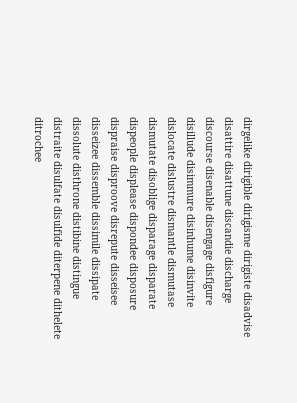dirgelike dirigible dirigisme dirigiste disadvise disattire disattune discandie discharge discourse disenable disengage disfigure disillude disimmure disinhume disinvite dislocate dislustre dismantle dismutase dismutate disoblige disparage disparate dispeople displease dispondee disposure dispraise disproove disrepute disseisee disseizee dissemble dissimile dissipate dissolute disthrone distibine distingue distraite disulfate disulfide diterpene dithelete ditrochee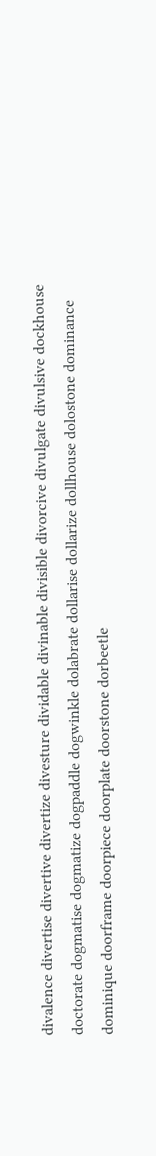divalence divertise divertive divertize divesture dividable divinable divisible divorcive divulgate divulsive dockhouse doctorate dogmatise dogmatize dogpaddle dogwinkle dolabrate dollarise dollarize dollhouse dolostone dominance dominique doorframe doorpiece doorplate doorstone dorbeetle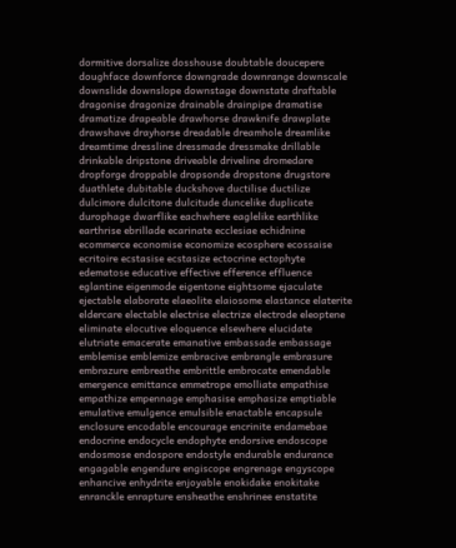dormitive dorsalize dosshouse doubtable doucepere doughface downforce downgrade downrange downscale downslide downslope downstage downstate draftable dragonise dragonize drainable drainpipe dramatise dramatize drapeable drawhorse drawknife drawplate drawshave drayhorse dreadable dreamhole dreamlike dreamtime dressline dressmade dressmake drillable drinkable dripstone driveable driveline dromedare dropforge droppable dropsonde dropstone drugstore duathlete dubitable duckshove ductilise ductilize dulcimore dulcitone dulcitude duncelike duplicate durophage dwarflike eachwhere eaglelike earthlike earthrise ebrillade ecarinate ecclesiae echidnine ecommerce economise economize ecosphere ecossaise ecritoire ecstasise ecstasize ectocrine ectophyte edematose educative effective efference effluence eglantine eigenmode eigentone eightsome ejaculate ejectable elaborate elaeolite elaiosome elastance elaterite eldercare electable electrise electrize electrode eleoptene eliminate elocutive eloquence elsewhere elucidate elutriate emacerate emanative embassade embassage emblemise emblemize embracive embrangle embrasure embrazure embreathe embrittle embrocate emendable emergence emittance emmetrope emolliate empathise empathize empennage emphasise emphasize emptiable emulative emulgence emulsible enactable encapsule enclosure encodable encourage encrinite endamebae endocrine endocycle endophyte endorsive endoscope endosmose endospore endostyle endurable endurance engagable engendure engiscope engrenage engyscope enhancive enhydrite enjoyable enokidake enokitake enranckle enrapture ensheathe enshrinee enstatite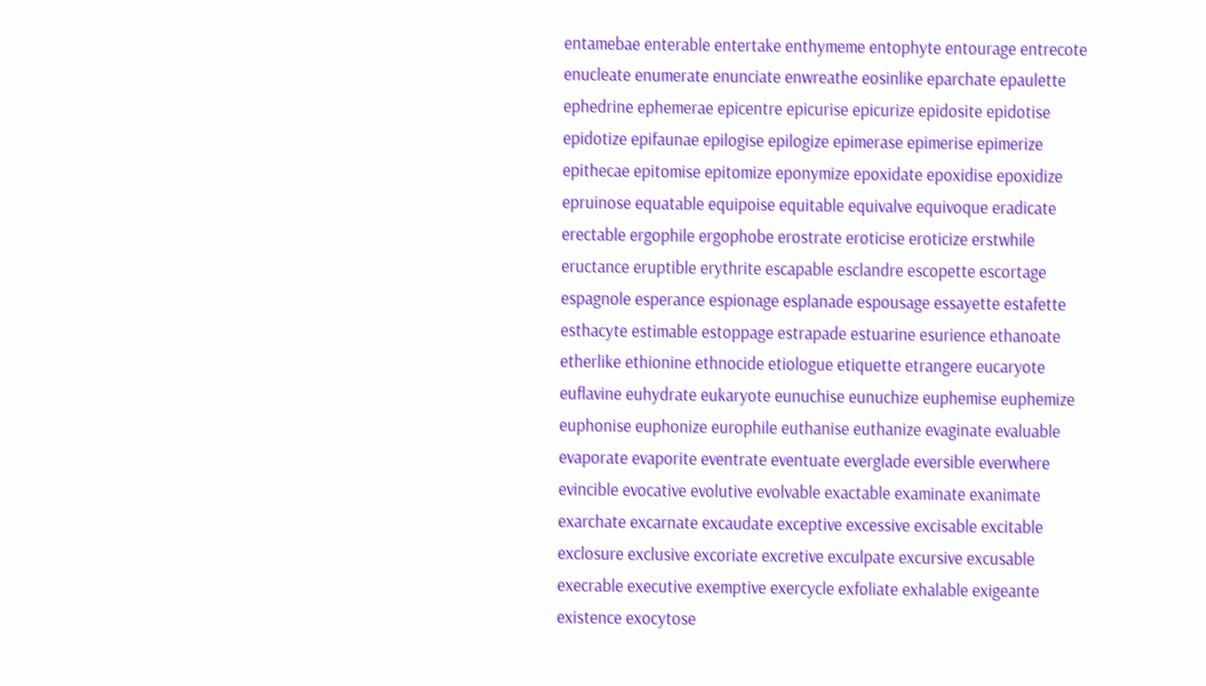entamebae enterable entertake enthymeme entophyte entourage entrecote enucleate enumerate enunciate enwreathe eosinlike eparchate epaulette ephedrine ephemerae epicentre epicurise epicurize epidosite epidotise epidotize epifaunae epilogise epilogize epimerase epimerise epimerize epithecae epitomise epitomize eponymize epoxidate epoxidise epoxidize epruinose equatable equipoise equitable equivalve equivoque eradicate erectable ergophile ergophobe erostrate eroticise eroticize erstwhile eructance eruptible erythrite escapable esclandre escopette escortage espagnole esperance espionage esplanade espousage essayette estafette esthacyte estimable estoppage estrapade estuarine esurience ethanoate etherlike ethionine ethnocide etiologue etiquette etrangere eucaryote euflavine euhydrate eukaryote eunuchise eunuchize euphemise euphemize euphonise euphonize europhile euthanise euthanize evaginate evaluable evaporate evaporite eventrate eventuate everglade eversible everwhere evincible evocative evolutive evolvable exactable examinate exanimate exarchate excarnate excaudate exceptive excessive excisable excitable exclosure exclusive excoriate excretive exculpate excursive excusable execrable executive exemptive exercycle exfoliate exhalable exigeante existence exocytose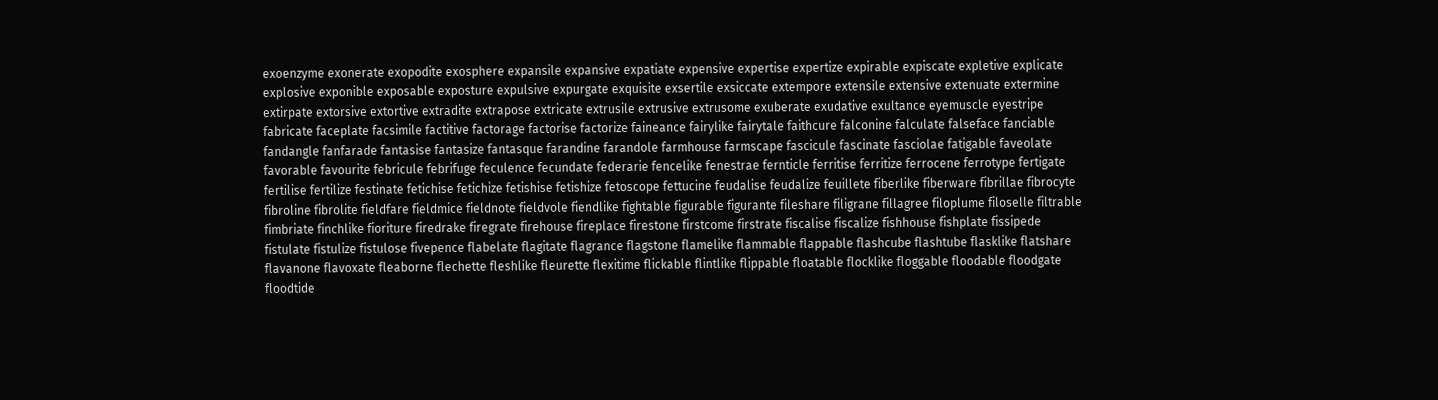exoenzyme exonerate exopodite exosphere expansile expansive expatiate expensive expertise expertize expirable expiscate expletive explicate explosive exponible exposable exposture expulsive expurgate exquisite exsertile exsiccate extempore extensile extensive extenuate extermine extirpate extorsive extortive extradite extrapose extricate extrusile extrusive extrusome exuberate exudative exultance eyemuscle eyestripe fabricate faceplate facsimile factitive factorage factorise factorize faineance fairylike fairytale faithcure falconine falculate falseface fanciable fandangle fanfarade fantasise fantasize fantasque farandine farandole farmhouse farmscape fascicule fascinate fasciolae fatigable faveolate favorable favourite febricule febrifuge feculence fecundate federarie fencelike fenestrae fernticle ferritise ferritize ferrocene ferrotype fertigate fertilise fertilize festinate fetichise fetichize fetishise fetishize fetoscope fettucine feudalise feudalize feuillete fiberlike fiberware fibrillae fibrocyte fibroline fibrolite fieldfare fieldmice fieldnote fieldvole fiendlike fightable figurable figurante fileshare filigrane fillagree filoplume filoselle filtrable fimbriate finchlike fioriture firedrake firegrate firehouse fireplace firestone firstcome firstrate fiscalise fiscalize fishhouse fishplate fissipede fistulate fistulize fistulose fivepence flabelate flagitate flagrance flagstone flamelike flammable flappable flashcube flashtube flasklike flatshare flavanone flavoxate fleaborne flechette fleshlike fleurette flexitime flickable flintlike flippable floatable flocklike floggable floodable floodgate floodtide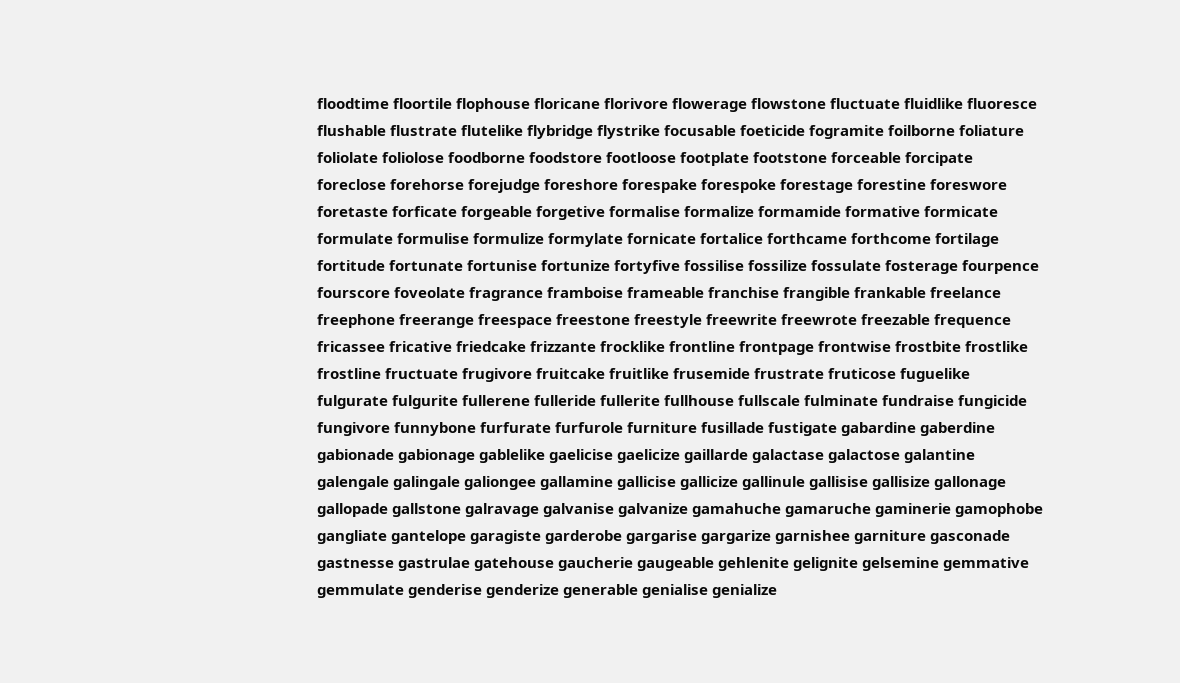floodtime floortile flophouse floricane florivore flowerage flowstone fluctuate fluidlike fluoresce flushable flustrate flutelike flybridge flystrike focusable foeticide fogramite foilborne foliature foliolate foliolose foodborne foodstore footloose footplate footstone forceable forcipate foreclose forehorse forejudge foreshore forespake forespoke forestage forestine foreswore foretaste forficate forgeable forgetive formalise formalize formamide formative formicate formulate formulise formulize formylate fornicate fortalice forthcame forthcome fortilage fortitude fortunate fortunise fortunize fortyfive fossilise fossilize fossulate fosterage fourpence fourscore foveolate fragrance framboise frameable franchise frangible frankable freelance freephone freerange freespace freestone freestyle freewrite freewrote freezable frequence fricassee fricative friedcake frizzante frocklike frontline frontpage frontwise frostbite frostlike frostline fructuate frugivore fruitcake fruitlike frusemide frustrate fruticose fuguelike fulgurate fulgurite fullerene fulleride fullerite fullhouse fullscale fulminate fundraise fungicide fungivore funnybone furfurate furfurole furniture fusillade fustigate gabardine gaberdine gabionade gabionage gablelike gaelicise gaelicize gaillarde galactase galactose galantine galengale galingale galiongee gallamine gallicise gallicize gallinule gallisise gallisize gallonage gallopade gallstone galravage galvanise galvanize gamahuche gamaruche gaminerie gamophobe gangliate gantelope garagiste garderobe gargarise gargarize garnishee garniture gasconade gastnesse gastrulae gatehouse gaucherie gaugeable gehlenite gelignite gelsemine gemmative gemmulate genderise genderize generable genialise genialize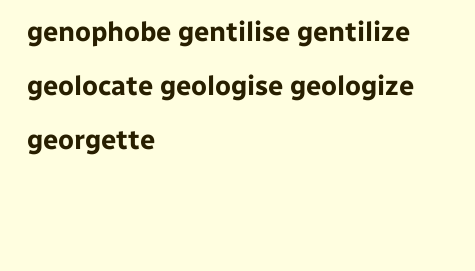genophobe gentilise gentilize geolocate geologise geologize georgette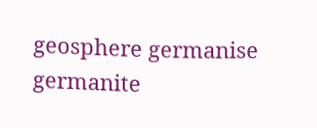geosphere germanise germanite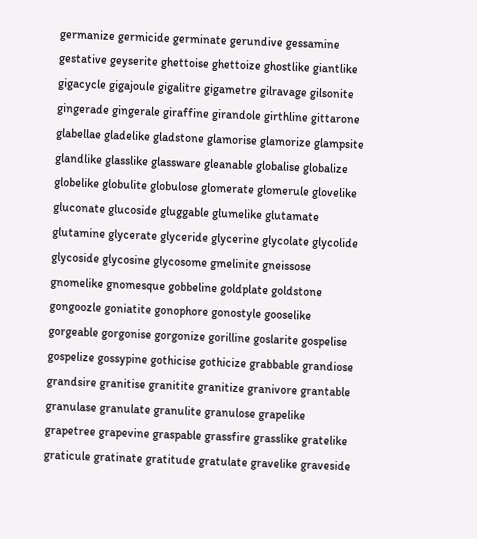germanize germicide germinate gerundive gessamine gestative geyserite ghettoise ghettoize ghostlike giantlike gigacycle gigajoule gigalitre gigametre gilravage gilsonite gingerade gingerale giraffine girandole girthline gittarone glabellae gladelike gladstone glamorise glamorize glampsite glandlike glasslike glassware gleanable globalise globalize globelike globulite globulose glomerate glomerule glovelike gluconate glucoside gluggable glumelike glutamate glutamine glycerate glyceride glycerine glycolate glycolide glycoside glycosine glycosome gmelinite gneissose gnomelike gnomesque gobbeline goldplate goldstone gongoozle goniatite gonophore gonostyle gooselike gorgeable gorgonise gorgonize gorilline goslarite gospelise gospelize gossypine gothicise gothicize grabbable grandiose grandsire granitise granitite granitize granivore grantable granulase granulate granulite granulose grapelike grapetree grapevine graspable grassfire grasslike gratelike graticule gratinate gratitude gratulate gravelike graveside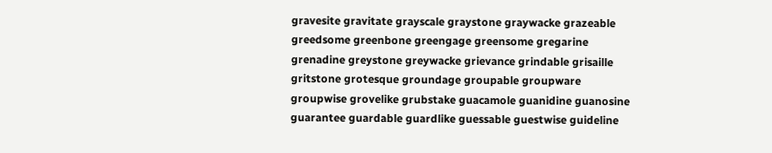gravesite gravitate grayscale graystone graywacke grazeable greedsome greenbone greengage greensome gregarine grenadine greystone greywacke grievance grindable grisaille gritstone grotesque groundage groupable groupware groupwise grovelike grubstake guacamole guanidine guanosine guarantee guardable guardlike guessable guestwise guideline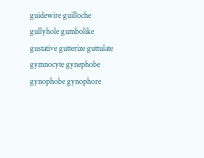guidewire guilloche gullyhole gumbolike gustative gutterize guttulate gymnocyte gynephobe gynophobe gynophore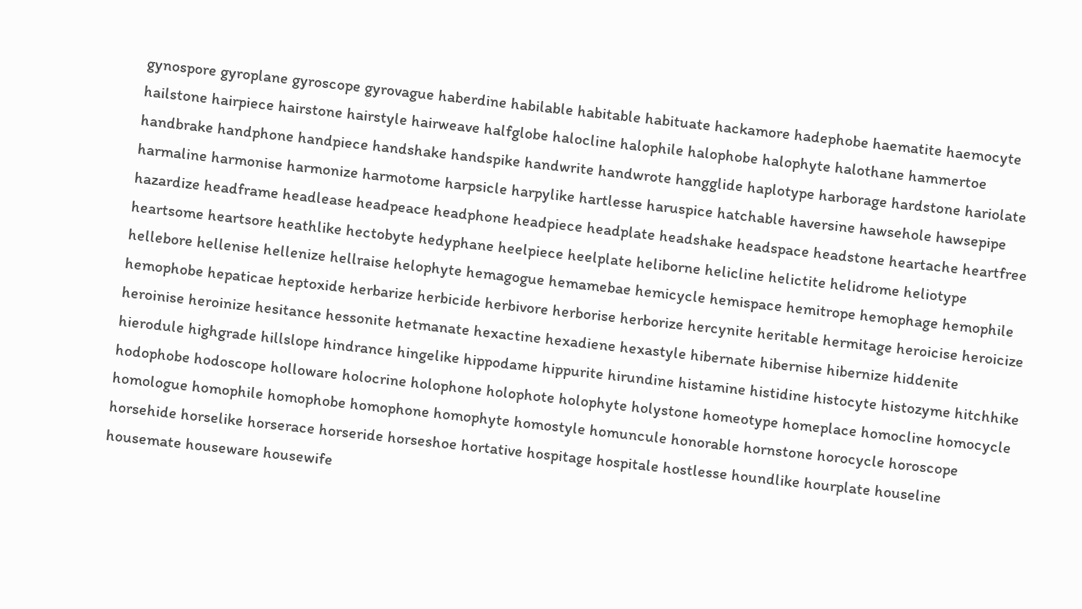gynospore gyroplane gyroscope gyrovague haberdine habilable habitable habituate hackamore hadephobe haematite haemocyte hailstone hairpiece hairstone hairstyle hairweave halfglobe halocline halophile halophobe halophyte halothane hammertoe handbrake handphone handpiece handshake handspike handwrite handwrote hangglide haplotype harborage hardstone hariolate harmaline harmonise harmonize harmotome harpsicle harpylike hartlesse haruspice hatchable haversine hawsehole hawsepipe hazardize headframe headlease headpeace headphone headpiece headplate headshake headspace headstone heartache heartfree heartsome heartsore heathlike hectobyte hedyphane heelpiece heelplate heliborne helicline helictite helidrome heliotype hellebore hellenise hellenize hellraise helophyte hemagogue hemamebae hemicycle hemispace hemitrope hemophage hemophile hemophobe hepaticae heptoxide herbarize herbicide herbivore herborise herborize hercynite heritable hermitage heroicise heroicize heroinise heroinize hesitance hessonite hetmanate hexactine hexadiene hexastyle hibernate hibernise hibernize hiddenite hierodule highgrade hillslope hindrance hingelike hippodame hippurite hirundine histamine histidine histocyte histozyme hitchhike hodophobe hodoscope holloware holocrine holophone holophote holophyte holystone homeotype homeplace homocline homocycle homologue homophile homophobe homophone homophyte homostyle homuncule honorable hornstone horocycle horoscope horsehide horselike horserace horseride horseshoe hortative hospitage hospitale hostlesse houndlike hourplate houseline housemate houseware housewife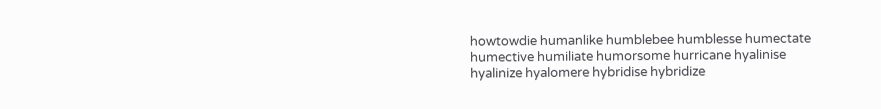howtowdie humanlike humblebee humblesse humectate humective humiliate humorsome hurricane hyalinise hyalinize hyalomere hybridise hybridize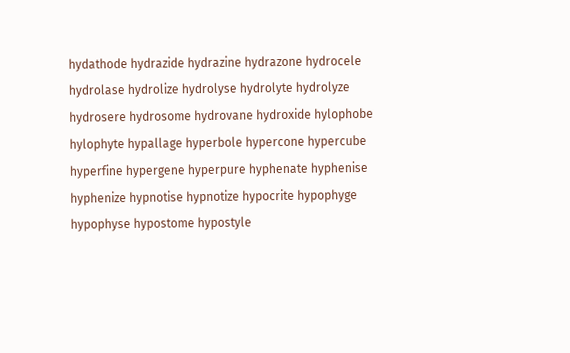hydathode hydrazide hydrazine hydrazone hydrocele hydrolase hydrolize hydrolyse hydrolyte hydrolyze hydrosere hydrosome hydrovane hydroxide hylophobe hylophyte hypallage hyperbole hypercone hypercube hyperfine hypergene hyperpure hyphenate hyphenise hyphenize hypnotise hypnotize hypocrite hypophyge hypophyse hypostome hypostyle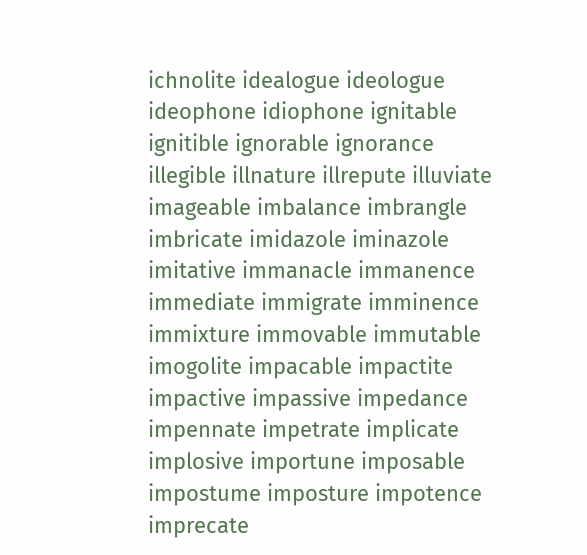ichnolite idealogue ideologue ideophone idiophone ignitable ignitible ignorable ignorance illegible illnature illrepute illuviate imageable imbalance imbrangle imbricate imidazole iminazole imitative immanacle immanence immediate immigrate imminence immixture immovable immutable imogolite impacable impactite impactive impassive impedance impennate impetrate implicate implosive importune imposable impostume imposture impotence imprecate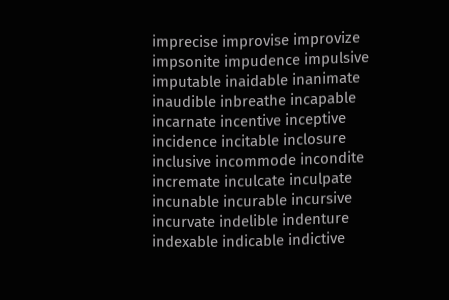imprecise improvise improvize impsonite impudence impulsive imputable inaidable inanimate inaudible inbreathe incapable incarnate incentive inceptive incidence incitable inclosure inclusive incommode incondite incremate inculcate inculpate incunable incurable incursive incurvate indelible indenture indexable indicable indictive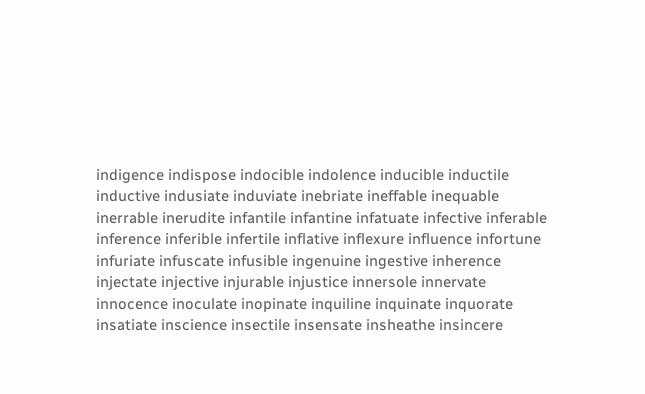indigence indispose indocible indolence inducible inductile inductive indusiate induviate inebriate ineffable inequable inerrable inerudite infantile infantine infatuate infective inferable inference inferible infertile inflative inflexure influence infortune infuriate infuscate infusible ingenuine ingestive inherence injectate injective injurable injustice innersole innervate innocence inoculate inopinate inquiline inquinate inquorate insatiate inscience insectile insensate insheathe insincere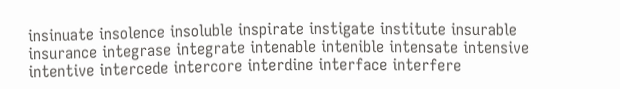insinuate insolence insoluble inspirate instigate institute insurable insurance integrase integrate intenable intenible intensate intensive intentive intercede intercore interdine interface interfere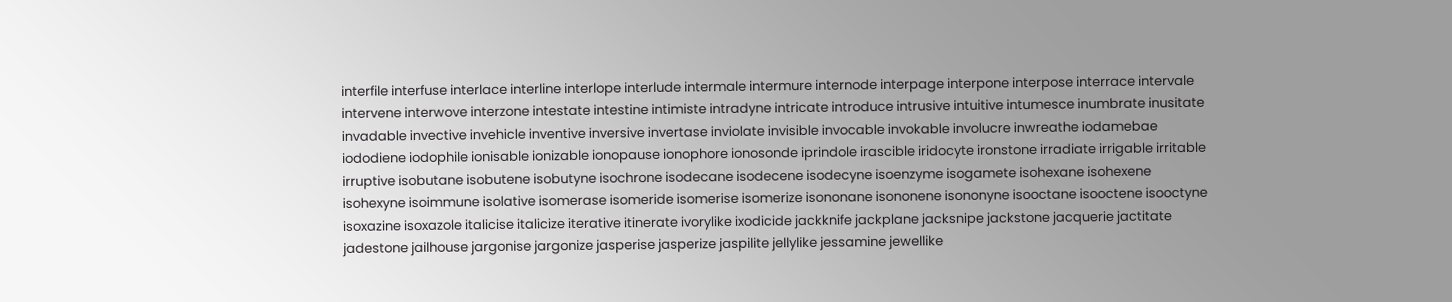interfile interfuse interlace interline interlope interlude intermale intermure internode interpage interpone interpose interrace intervale intervene interwove interzone intestate intestine intimiste intradyne intricate introduce intrusive intuitive intumesce inumbrate inusitate invadable invective invehicle inventive inversive invertase inviolate invisible invocable invokable involucre inwreathe iodamebae iododiene iodophile ionisable ionizable ionopause ionophore ionosonde iprindole irascible iridocyte ironstone irradiate irrigable irritable irruptive isobutane isobutene isobutyne isochrone isodecane isodecene isodecyne isoenzyme isogamete isohexane isohexene isohexyne isoimmune isolative isomerase isomeride isomerise isomerize isononane isononene isononyne isooctane isooctene isooctyne isoxazine isoxazole italicise italicize iterative itinerate ivorylike ixodicide jackknife jackplane jacksnipe jackstone jacquerie jactitate jadestone jailhouse jargonise jargonize jasperise jasperize jaspilite jellylike jessamine jewellike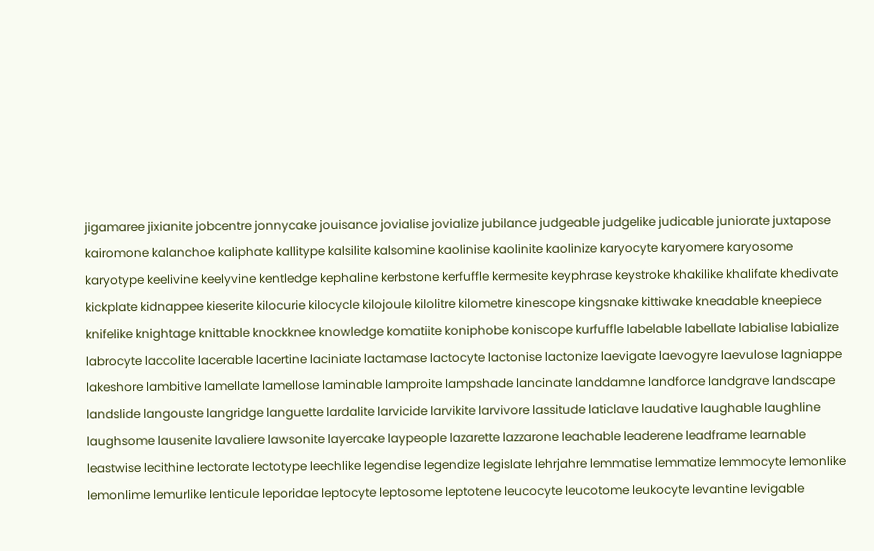jigamaree jixianite jobcentre jonnycake jouisance jovialise jovialize jubilance judgeable judgelike judicable juniorate juxtapose kairomone kalanchoe kaliphate kallitype kalsilite kalsomine kaolinise kaolinite kaolinize karyocyte karyomere karyosome karyotype keelivine keelyvine kentledge kephaline kerbstone kerfuffle kermesite keyphrase keystroke khakilike khalifate khedivate kickplate kidnappee kieserite kilocurie kilocycle kilojoule kilolitre kilometre kinescope kingsnake kittiwake kneadable kneepiece knifelike knightage knittable knockknee knowledge komatiite koniphobe koniscope kurfuffle labelable labellate labialise labialize labrocyte laccolite lacerable lacertine laciniate lactamase lactocyte lactonise lactonize laevigate laevogyre laevulose lagniappe lakeshore lambitive lamellate lamellose laminable lamproite lampshade lancinate landdamne landforce landgrave landscape landslide langouste langridge languette lardalite larvicide larvikite larvivore lassitude laticlave laudative laughable laughline laughsome lausenite lavaliere lawsonite layercake laypeople lazarette lazzarone leachable leaderene leadframe learnable leastwise lecithine lectorate lectotype leechlike legendise legendize legislate lehrjahre lemmatise lemmatize lemmocyte lemonlike lemonlime lemurlike lenticule leporidae leptocyte leptosome leptotene leucocyte leucotome leukocyte levantine levigable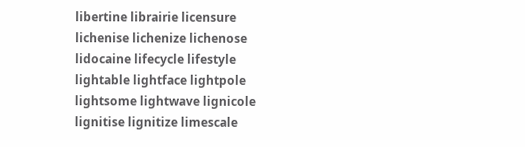libertine librairie licensure lichenise lichenize lichenose lidocaine lifecycle lifestyle lightable lightface lightpole lightsome lightwave lignicole lignitise lignitize limescale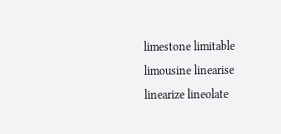limestone limitable limousine linearise linearize lineolate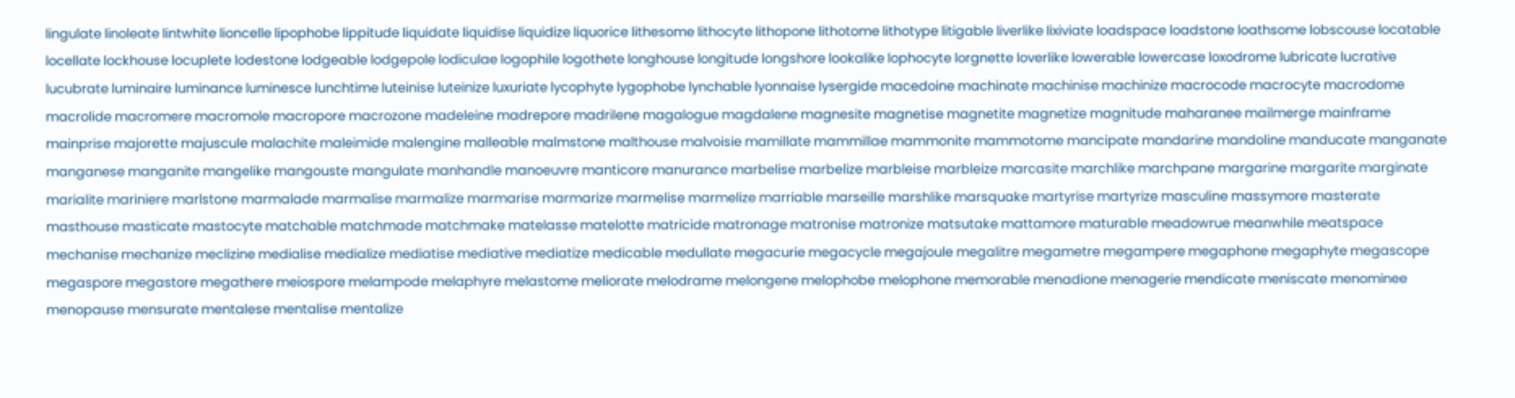lingulate linoleate lintwhite lioncelle lipophobe lippitude liquidate liquidise liquidize liquorice lithesome lithocyte lithopone lithotome lithotype litigable liverlike lixiviate loadspace loadstone loathsome lobscouse locatable locellate lockhouse locuplete lodestone lodgeable lodgepole lodiculae logophile logothete longhouse longitude longshore lookalike lophocyte lorgnette loverlike lowerable lowercase loxodrome lubricate lucrative lucubrate luminaire luminance luminesce lunchtime luteinise luteinize luxuriate lycophyte lygophobe lynchable lyonnaise lysergide macedoine machinate machinise machinize macrocode macrocyte macrodome macrolide macromere macromole macropore macrozone madeleine madrepore madrilene magalogue magdalene magnesite magnetise magnetite magnetize magnitude maharanee mailmerge mainframe mainprise majorette majuscule malachite maleimide malengine malleable malmstone malthouse malvoisie mamillate mammillae mammonite mammotome mancipate mandarine mandoline manducate manganate manganese manganite mangelike mangouste mangulate manhandle manoeuvre manticore manurance marbelise marbelize marbleise marbleize marcasite marchlike marchpane margarine margarite marginate marialite mariniere marlstone marmalade marmalise marmalize marmarise marmarize marmelise marmelize marriable marseille marshlike marsquake martyrise martyrize masculine massymore masterate masthouse masticate mastocyte matchable matchmade matchmake matelasse matelotte matricide matronage matronise matronize matsutake mattamore maturable meadowrue meanwhile meatspace mechanise mechanize meclizine medialise medialize mediatise mediative mediatize medicable medullate megacurie megacycle megajoule megalitre megametre megampere megaphone megaphyte megascope megaspore megastore megathere meiospore melampode melaphyre melastome meliorate melodrame melongene melophobe melophone memorable menadione menagerie mendicate meniscate menominee menopause mensurate mentalese mentalise mentalize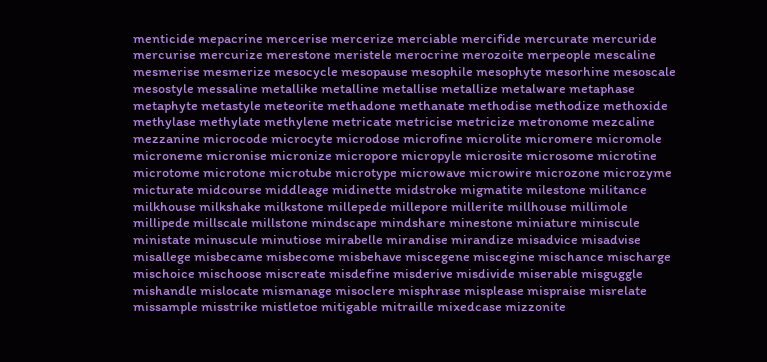menticide mepacrine mercerise mercerize merciable mercifide mercurate mercuride mercurise mercurize merestone meristele merocrine merozoite merpeople mescaline mesmerise mesmerize mesocycle mesopause mesophile mesophyte mesorhine mesoscale mesostyle messaline metallike metalline metallise metallize metalware metaphase metaphyte metastyle meteorite methadone methanate methodise methodize methoxide methylase methylate methylene metricate metricise metricize metronome mezcaline mezzanine microcode microcyte microdose microfine microlite micromere micromole microneme micronise micronize micropore micropyle microsite microsome microtine microtome microtone microtube microtype microwave microwire microzone microzyme micturate midcourse middleage midinette midstroke migmatite milestone militance milkhouse milkshake milkstone millepede millepore millerite millhouse millimole millipede millscale millstone mindscape mindshare minestone miniature miniscule ministate minuscule minutiose mirabelle mirandise mirandize misadvice misadvise misallege misbecame misbecome misbehave miscegene miscegine mischance mischarge mischoice mischoose miscreate misdefine misderive misdivide miserable misguggle mishandle mislocate mismanage misoclere misphrase misplease mispraise misrelate missample misstrike mistletoe mitigable mitraille mixedcase mizzonite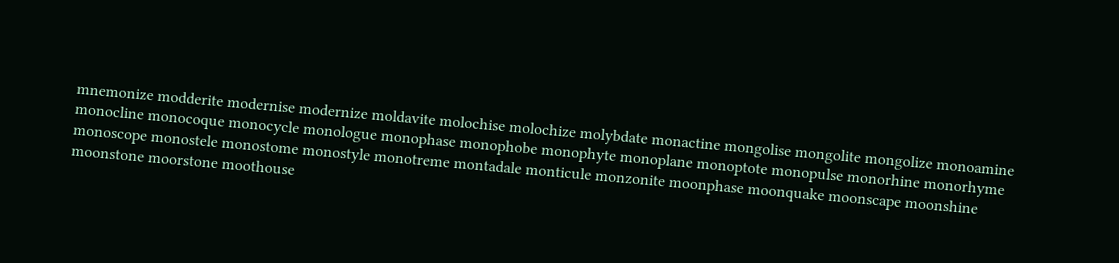mnemonize modderite modernise modernize moldavite molochise molochize molybdate monactine mongolise mongolite mongolize monoamine monocline monocoque monocycle monologue monophase monophobe monophyte monoplane monoptote monopulse monorhine monorhyme monoscope monostele monostome monostyle monotreme montadale monticule monzonite moonphase moonquake moonscape moonshine moonstone moorstone moothouse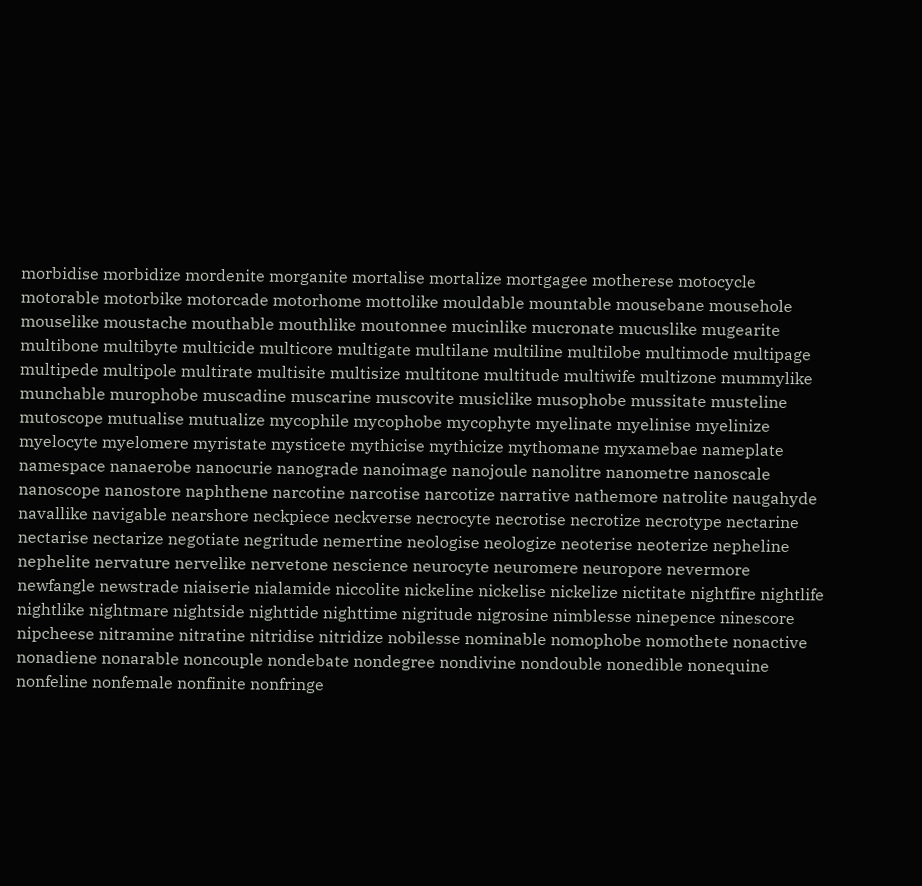morbidise morbidize mordenite morganite mortalise mortalize mortgagee motherese motocycle motorable motorbike motorcade motorhome mottolike mouldable mountable mousebane mousehole mouselike moustache mouthable mouthlike moutonnee mucinlike mucronate mucuslike mugearite multibone multibyte multicide multicore multigate multilane multiline multilobe multimode multipage multipede multipole multirate multisite multisize multitone multitude multiwife multizone mummylike munchable murophobe muscadine muscarine muscovite musiclike musophobe mussitate musteline mutoscope mutualise mutualize mycophile mycophobe mycophyte myelinate myelinise myelinize myelocyte myelomere myristate mysticete mythicise mythicize mythomane myxamebae nameplate namespace nanaerobe nanocurie nanograde nanoimage nanojoule nanolitre nanometre nanoscale nanoscope nanostore naphthene narcotine narcotise narcotize narrative nathemore natrolite naugahyde navallike navigable nearshore neckpiece neckverse necrocyte necrotise necrotize necrotype nectarine nectarise nectarize negotiate negritude nemertine neologise neologize neoterise neoterize nepheline nephelite nervature nervelike nervetone nescience neurocyte neuromere neuropore nevermore newfangle newstrade niaiserie nialamide niccolite nickeline nickelise nickelize nictitate nightfire nightlife nightlike nightmare nightside nighttide nighttime nigritude nigrosine nimblesse ninepence ninescore nipcheese nitramine nitratine nitridise nitridize nobilesse nominable nomophobe nomothete nonactive nonadiene nonarable noncouple nondebate nondegree nondivine nondouble nonedible nonequine nonfeline nonfemale nonfinite nonfringe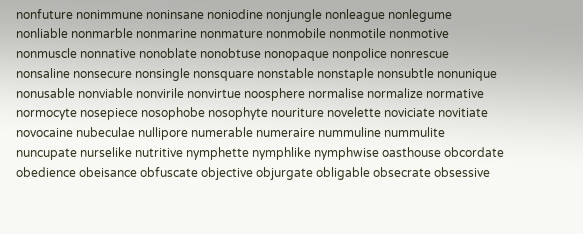nonfuture nonimmune noninsane noniodine nonjungle nonleague nonlegume nonliable nonmarble nonmarine nonmature nonmobile nonmotile nonmotive nonmuscle nonnative nonoblate nonobtuse nonopaque nonpolice nonrescue nonsaline nonsecure nonsingle nonsquare nonstable nonstaple nonsubtle nonunique nonusable nonviable nonvirile nonvirtue noosphere normalise normalize normative normocyte nosepiece nosophobe nosophyte nouriture novelette noviciate novitiate novocaine nubeculae nullipore numerable numeraire nummuline nummulite nuncupate nurselike nutritive nymphette nymphlike nymphwise oasthouse obcordate obedience obeisance obfuscate objective objurgate obligable obsecrate obsessive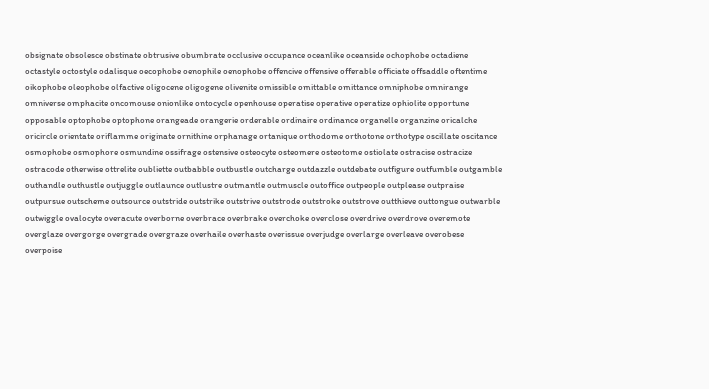obsignate obsolesce obstinate obtrusive obumbrate occlusive occupance oceanlike oceanside ochophobe octadiene octastyle octostyle odalisque oecophobe oenophile oenophobe offencive offensive offerable officiate offsaddle oftentime oikophobe oleophobe olfactive oligocene oligogene olivenite omissible omittable omittance omniphobe omnirange omniverse omphacite oncomouse onionlike ontocycle openhouse operatise operative operatize ophiolite opportune opposable optophobe optophone orangeade orangerie orderable ordinaire ordinance organelle organzine oricalche oricircle orientate oriflamme originate ornithine orphanage ortanique orthodome orthotone orthotype oscillate oscitance osmophobe osmophore osmundine ossifrage ostensive osteocyte osteomere osteotome ostiolate ostracise ostracize ostracode otherwise ottrelite oubliette outbabble outbustle outcharge outdazzle outdebate outfigure outfumble outgamble outhandle outhustle outjuggle outlaunce outlustre outmantle outmuscle outoffice outpeople outplease outpraise outpursue outscheme outsource outstride outstrike outstrive outstrode outstroke outstrove outthieve outtongue outwarble outwiggle ovalocyte overacute overborne overbrace overbrake overchoke overclose overdrive overdrove overemote overglaze overgorge overgrade overgraze overhaile overhaste overissue overjudge overlarge overleave overobese overpoise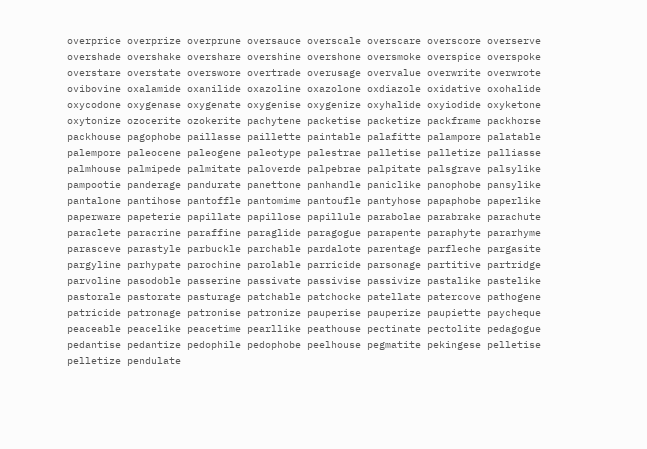overprice overprize overprune oversauce overscale overscare overscore overserve overshade overshake overshare overshine overshone oversmoke overspice overspoke overstare overstate overswore overtrade overusage overvalue overwrite overwrote ovibovine oxalamide oxanilide oxazoline oxazolone oxdiazole oxidative oxohalide oxycodone oxygenase oxygenate oxygenise oxygenize oxyhalide oxyiodide oxyketone oxytonize ozocerite ozokerite pachytene packetise packetize packframe packhorse packhouse pagophobe paillasse paillette paintable palafitte palampore palatable palempore paleocene paleogene paleotype palestrae palletise palletize palliasse palmhouse palmipede palmitate paloverde palpebrae palpitate palsgrave palsylike pampootie panderage pandurate panettone panhandle paniclike panophobe pansylike pantalone pantihose pantoffle pantomime pantoufle pantyhose papaphobe paperlike paperware papeterie papillate papillose papillule parabolae parabrake parachute paraclete paracrine paraffine paraglide paragogue parapente paraphyte pararhyme parasceve parastyle parbuckle parchable pardalote parentage parfleche pargasite pargyline parhypate parochine parolable parricide parsonage partitive partridge parvoline pasodoble passerine passivate passivise passivize pastalike pastelike pastorale pastorate pasturage patchable patchocke patellate patercove pathogene patricide patronage patronise patronize pauperise pauperize paupiette paycheque peaceable peacelike peacetime pearllike peathouse pectinate pectolite pedagogue pedantise pedantize pedophile pedophobe peelhouse pegmatite pekingese pelletise pelletize pendulate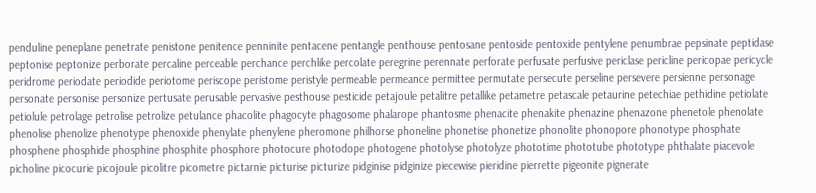penduline peneplane penetrate penistone penitence penninite pentacene pentangle penthouse pentosane pentoside pentoxide pentylene penumbrae pepsinate peptidase peptonise peptonize perborate percaline perceable perchance perchlike percolate peregrine perennate perforate perfusate perfusive periclase pericline pericopae pericycle peridrome periodate periodide periotome periscope peristome peristyle permeable permeance permittee permutate persecute perseline persevere persienne personage personate personise personize pertusate perusable pervasive pesthouse pesticide petajoule petalitre petallike petametre petascale petaurine petechiae pethidine petiolate petiolule petrolage petrolise petrolize petulance phacolite phagocyte phagosome phalarope phantosme phenacite phenakite phenazine phenazone phenetole phenolate phenolise phenolize phenotype phenoxide phenylate phenylene pheromone philhorse phoneline phonetise phonetize phonolite phonopore phonotype phosphate phosphene phosphide phosphine phosphite phosphore photocure photodope photogene photolyse photolyze phototime phototube phototype phthalate piacevole picholine picocurie picojoule picolitre picometre pictarnie picturise picturize pidginise pidginize piecewise pieridine pierrette pigeonite pignerate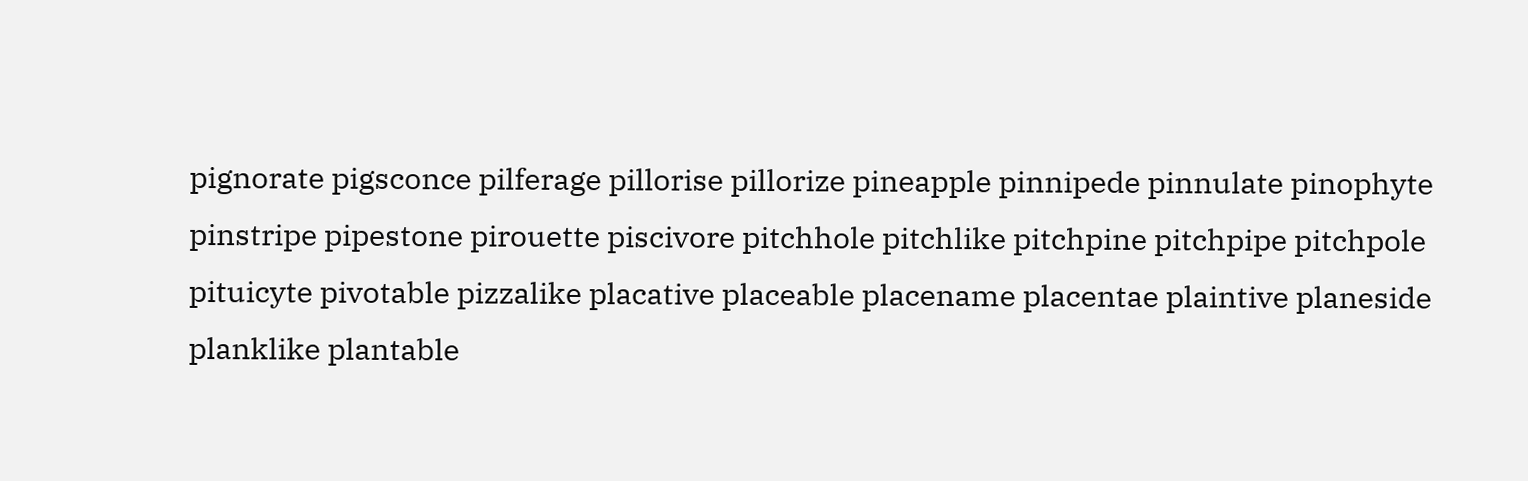pignorate pigsconce pilferage pillorise pillorize pineapple pinnipede pinnulate pinophyte pinstripe pipestone pirouette piscivore pitchhole pitchlike pitchpine pitchpipe pitchpole pituicyte pivotable pizzalike placative placeable placename placentae plaintive planeside planklike plantable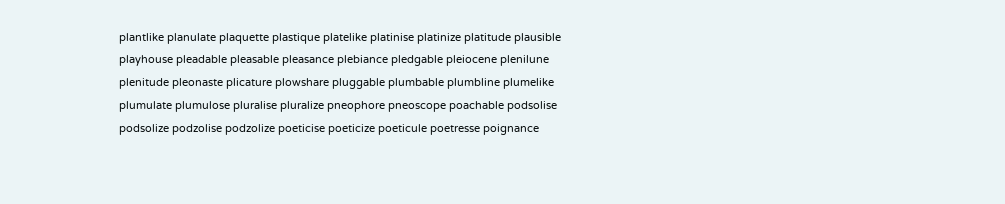plantlike planulate plaquette plastique platelike platinise platinize platitude plausible playhouse pleadable pleasable pleasance plebiance pledgable pleiocene plenilune plenitude pleonaste plicature plowshare pluggable plumbable plumbline plumelike plumulate plumulose pluralise pluralize pneophore pneoscope poachable podsolise podsolize podzolise podzolize poeticise poeticize poeticule poetresse poignance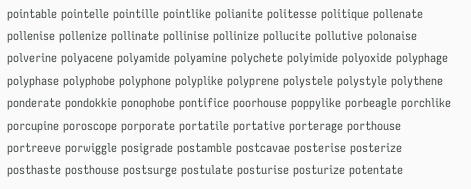pointable pointelle pointille pointlike polianite politesse politique pollenate pollenise pollenize pollinate pollinise pollinize pollucite pollutive polonaise polverine polyacene polyamide polyamine polychete polyimide polyoxide polyphage polyphase polyphobe polyphone polyplike polyprene polystele polystyle polythene ponderate pondokkie ponophobe pontifice poorhouse poppylike porbeagle porchlike porcupine poroscope porporate portatile portative porterage porthouse portreeve porwiggle posigrade postamble postcavae posterise posterize posthaste posthouse postsurge postulate posturise posturize potentate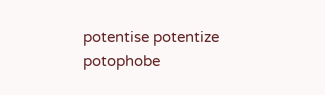potentise potentize potophobe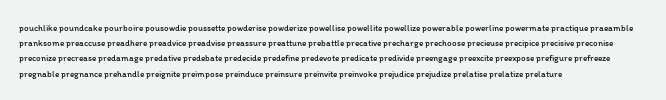pouchlike poundcake pourboire pousowdie poussette powderise powderize powellise powellite powellize powerable powerline powermate practique praeamble pranksome preaccuse preadhere preadvice preadvise preassure preattune prebattle precative precharge prechoose precieuse precipice precisive preconise preconize precrease predamage predative predebate predecide predefine predevote predicate predivide preengage preexcite preexpose prefigure prefreeze pregnable pregnance prehandle preignite preimpose preinduce preinsure preinvite preinvoke prejudice prejudize prelatise prelatize prelature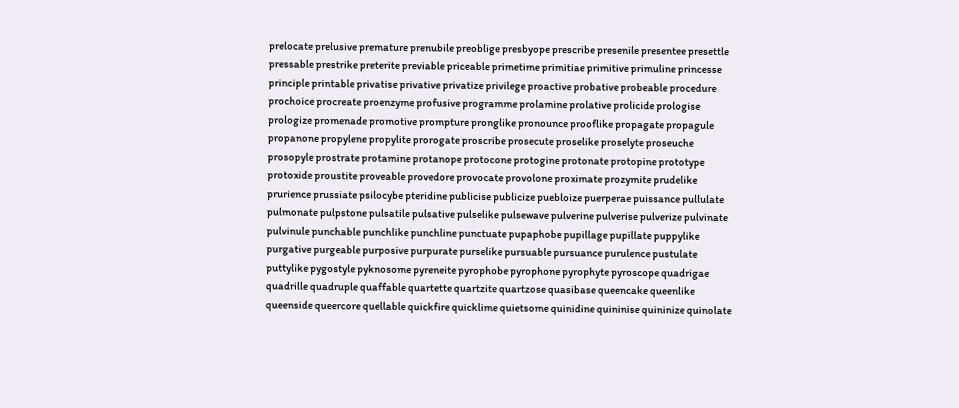prelocate prelusive premature prenubile preoblige presbyope prescribe presenile presentee presettle pressable prestrike preterite previable priceable primetime primitiae primitive primuline princesse principle printable privatise privative privatize privilege proactive probative probeable procedure prochoice procreate proenzyme profusive programme prolamine prolative prolicide prologise prologize promenade promotive prompture pronglike pronounce prooflike propagate propagule propanone propylene propylite prorogate proscribe prosecute proselike proselyte proseuche prosopyle prostrate protamine protanope protocone protogine protonate protopine prototype protoxide proustite proveable provedore provocate provolone proximate prozymite prudelike prurience prussiate psilocybe pteridine publicise publicize puebloize puerperae puissance pullulate pulmonate pulpstone pulsatile pulsative pulselike pulsewave pulverine pulverise pulverize pulvinate pulvinule punchable punchlike punchline punctuate pupaphobe pupillage pupillate puppylike purgative purgeable purposive purpurate purselike pursuable pursuance purulence pustulate puttylike pygostyle pyknosome pyreneite pyrophobe pyrophone pyrophyte pyroscope quadrigae quadrille quadruple quaffable quartette quartzite quartzose quasibase queencake queenlike queenside queercore quellable quickfire quicklime quietsome quinidine quininise quininize quinolate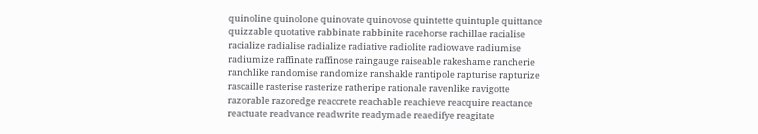quinoline quinolone quinovate quinovose quintette quintuple quittance quizzable quotative rabbinate rabbinite racehorse rachillae racialise racialize radialise radialize radiative radiolite radiowave radiumise radiumize raffinate raffinose raingauge raiseable rakeshame rancherie ranchlike randomise randomize ranshakle rantipole rapturise rapturize rascaille rasterise rasterize ratheripe rationale ravenlike ravigotte razorable razoredge reaccrete reachable reachieve reacquire reactance reactuate readvance readwrite readymade reaedifye reagitate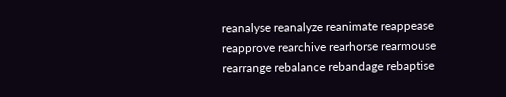reanalyse reanalyze reanimate reappease reapprove rearchive rearhorse rearmouse rearrange rebalance rebandage rebaptise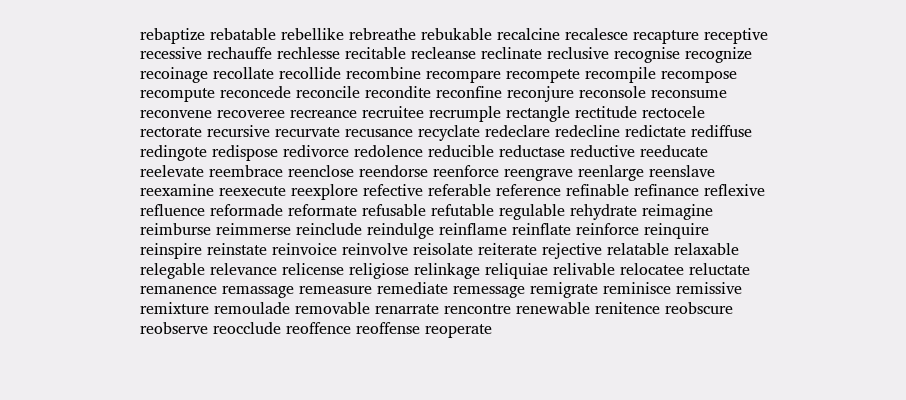rebaptize rebatable rebellike rebreathe rebukable recalcine recalesce recapture receptive recessive rechauffe rechlesse recitable recleanse reclinate reclusive recognise recognize recoinage recollate recollide recombine recompare recompete recompile recompose recompute reconcede reconcile recondite reconfine reconjure reconsole reconsume reconvene recoveree recreance recruitee recrumple rectangle rectitude rectocele rectorate recursive recurvate recusance recyclate redeclare redecline redictate rediffuse redingote redispose redivorce redolence reducible reductase reductive reeducate reelevate reembrace reenclose reendorse reenforce reengrave reenlarge reenslave reexamine reexecute reexplore refective referable reference refinable refinance reflexive refluence reformade reformate refusable refutable regulable rehydrate reimagine reimburse reimmerse reinclude reindulge reinflame reinflate reinforce reinquire reinspire reinstate reinvoice reinvolve reisolate reiterate rejective relatable relaxable relegable relevance relicense religiose relinkage reliquiae relivable relocatee reluctate remanence remassage remeasure remediate remessage remigrate reminisce remissive remixture remoulade removable renarrate rencontre renewable renitence reobscure reobserve reocclude reoffence reoffense reoperate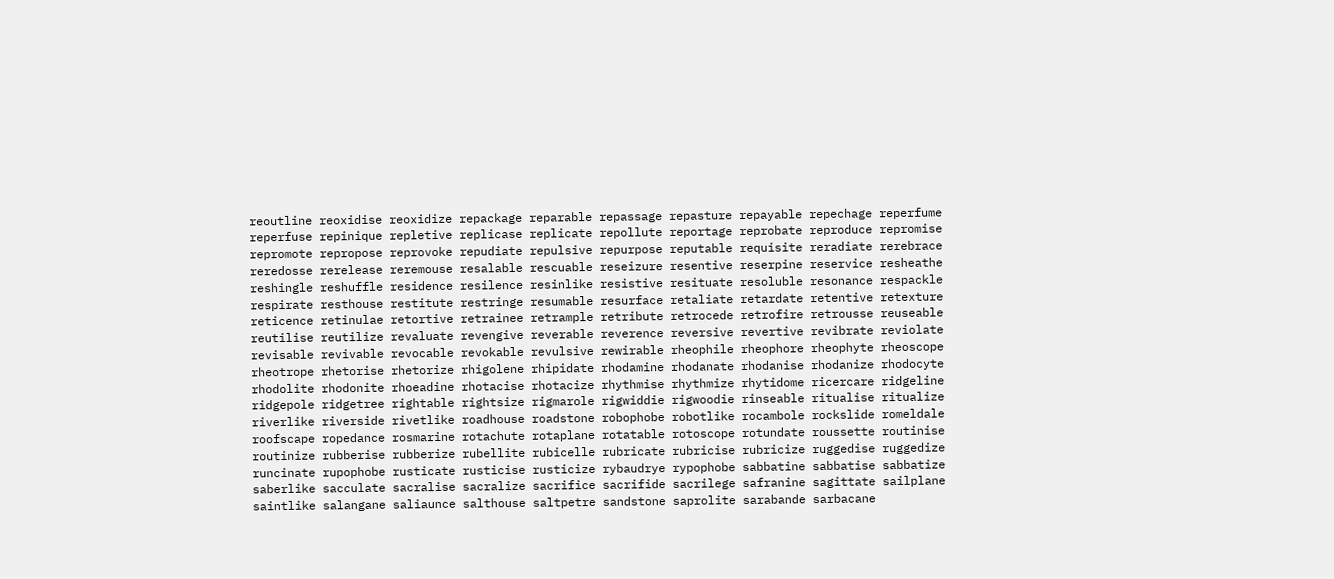reoutline reoxidise reoxidize repackage reparable repassage repasture repayable repechage reperfume reperfuse repinique repletive replicase replicate repollute reportage reprobate reproduce repromise repromote repropose reprovoke repudiate repulsive repurpose reputable requisite reradiate rerebrace reredosse rerelease reremouse resalable rescuable reseizure resentive reserpine reservice resheathe reshingle reshuffle residence resilence resinlike resistive resituate resoluble resonance respackle respirate resthouse restitute restringe resumable resurface retaliate retardate retentive retexture reticence retinulae retortive retrainee retrample retribute retrocede retrofire retrousse reuseable reutilise reutilize revaluate revengive reverable reverence reversive revertive revibrate reviolate revisable revivable revocable revokable revulsive rewirable rheophile rheophore rheophyte rheoscope rheotrope rhetorise rhetorize rhigolene rhipidate rhodamine rhodanate rhodanise rhodanize rhodocyte rhodolite rhodonite rhoeadine rhotacise rhotacize rhythmise rhythmize rhytidome ricercare ridgeline ridgepole ridgetree rightable rightsize rigmarole rigwiddie rigwoodie rinseable ritualise ritualize riverlike riverside rivetlike roadhouse roadstone robophobe robotlike rocambole rockslide romeldale roofscape ropedance rosmarine rotachute rotaplane rotatable rotoscope rotundate roussette routinise routinize rubberise rubberize rubellite rubicelle rubricate rubricise rubricize ruggedise ruggedize runcinate rupophobe rusticate rusticise rusticize rybaudrye rypophobe sabbatine sabbatise sabbatize saberlike sacculate sacralise sacralize sacrifice sacrifide sacrilege safranine sagittate sailplane saintlike salangane saliaunce salthouse saltpetre sandstone saprolite sarabande sarbacane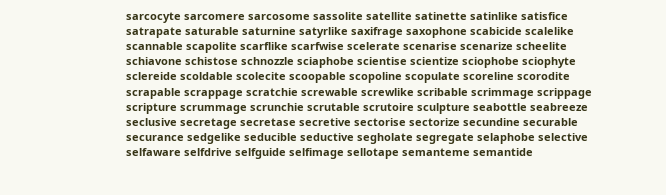sarcocyte sarcomere sarcosome sassolite satellite satinette satinlike satisfice satrapate saturable saturnine satyrlike saxifrage saxophone scabicide scalelike scannable scapolite scarflike scarfwise scelerate scenarise scenarize scheelite schiavone schistose schnozzle sciaphobe scientise scientize sciophobe sciophyte sclereide scoldable scolecite scoopable scopoline scopulate scoreline scorodite scrapable scrappage scratchie screwable screwlike scribable scrimmage scrippage scripture scrummage scrunchie scrutable scrutoire sculpture seabottle seabreeze seclusive secretage secretase secretive sectorise sectorize secundine securable securance sedgelike seducible seductive segholate segregate selaphobe selective selfaware selfdrive selfguide selfimage sellotape semanteme semantide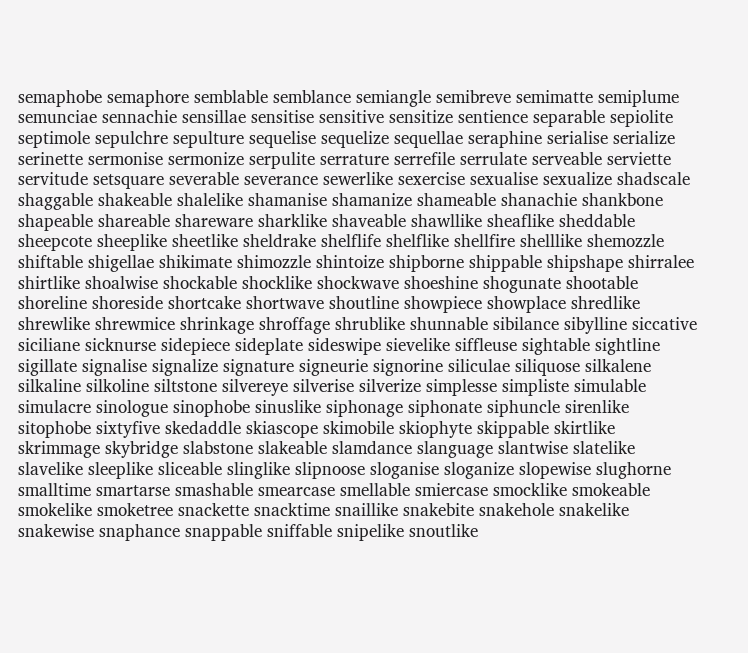semaphobe semaphore semblable semblance semiangle semibreve semimatte semiplume semunciae sennachie sensillae sensitise sensitive sensitize sentience separable sepiolite septimole sepulchre sepulture sequelise sequelize sequellae seraphine serialise serialize serinette sermonise sermonize serpulite serrature serrefile serrulate serveable serviette servitude setsquare severable severance sewerlike sexercise sexualise sexualize shadscale shaggable shakeable shalelike shamanise shamanize shameable shanachie shankbone shapeable shareable shareware sharklike shaveable shawllike sheaflike sheddable sheepcote sheeplike sheetlike sheldrake shelflife shelflike shellfire shelllike shemozzle shiftable shigellae shikimate shimozzle shintoize shipborne shippable shipshape shirralee shirtlike shoalwise shockable shocklike shockwave shoeshine shogunate shootable shoreline shoreside shortcake shortwave shoutline showpiece showplace shredlike shrewlike shrewmice shrinkage shroffage shrublike shunnable sibilance sibylline siccative siciliane sicknurse sidepiece sideplate sideswipe sievelike siffleuse sightable sightline sigillate signalise signalize signature signeurie signorine siliculae siliquose silkalene silkaline silkoline siltstone silvereye silverise silverize simplesse simpliste simulable simulacre sinologue sinophobe sinuslike siphonage siphonate siphuncle sirenlike sitophobe sixtyfive skedaddle skiascope skimobile skiophyte skippable skirtlike skrimmage skybridge slabstone slakeable slamdance slanguage slantwise slatelike slavelike sleeplike sliceable slinglike slipnoose sloganise sloganize slopewise slughorne smalltime smartarse smashable smearcase smellable smiercase smocklike smokeable smokelike smoketree snackette snacktime snaillike snakebite snakehole snakelike snakewise snaphance snappable sniffable snipelike snoutlike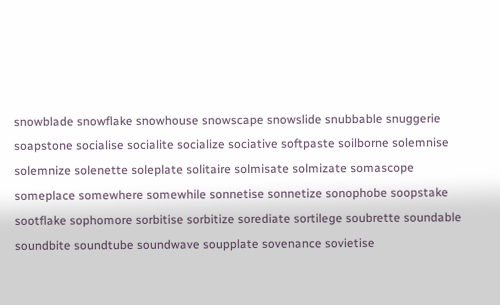snowblade snowflake snowhouse snowscape snowslide snubbable snuggerie soapstone socialise socialite socialize sociative softpaste soilborne solemnise solemnize solenette soleplate solitaire solmisate solmizate somascope someplace somewhere somewhile sonnetise sonnetize sonophobe soopstake sootflake sophomore sorbitise sorbitize sorediate sortilege soubrette soundable soundbite soundtube soundwave soupplate sovenance sovietise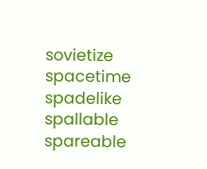sovietize spacetime spadelike spallable spareable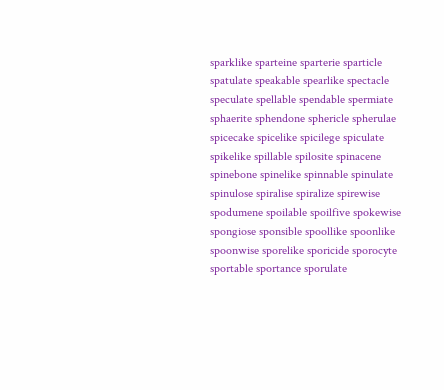sparklike sparteine sparterie sparticle spatulate speakable spearlike spectacle speculate spellable spendable spermiate sphaerite sphendone sphericle spherulae spicecake spicelike spicilege spiculate spikelike spillable spilosite spinacene spinebone spinelike spinnable spinulate spinulose spiralise spiralize spirewise spodumene spoilable spoilfive spokewise spongiose sponsible spoollike spoonlike spoonwise sporelike sporicide sporocyte sportable sportance sporulate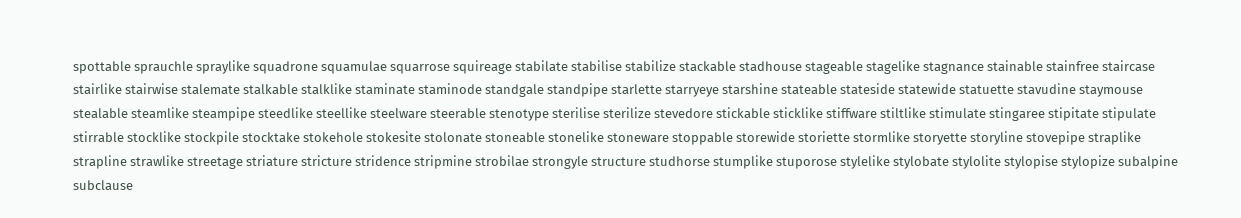spottable sprauchle spraylike squadrone squamulae squarrose squireage stabilate stabilise stabilize stackable stadhouse stageable stagelike stagnance stainable stainfree staircase stairlike stairwise stalemate stalkable stalklike staminate staminode standgale standpipe starlette starryeye starshine stateable stateside statewide statuette stavudine staymouse stealable steamlike steampipe steedlike steellike steelware steerable stenotype sterilise sterilize stevedore stickable sticklike stiffware stiltlike stimulate stingaree stipitate stipulate stirrable stocklike stockpile stocktake stokehole stokesite stolonate stoneable stonelike stoneware stoppable storewide storiette stormlike storyette storyline stovepipe straplike strapline strawlike streetage striature stricture stridence stripmine strobilae strongyle structure studhorse stumplike stuporose stylelike stylobate stylolite stylopise stylopize subalpine subclause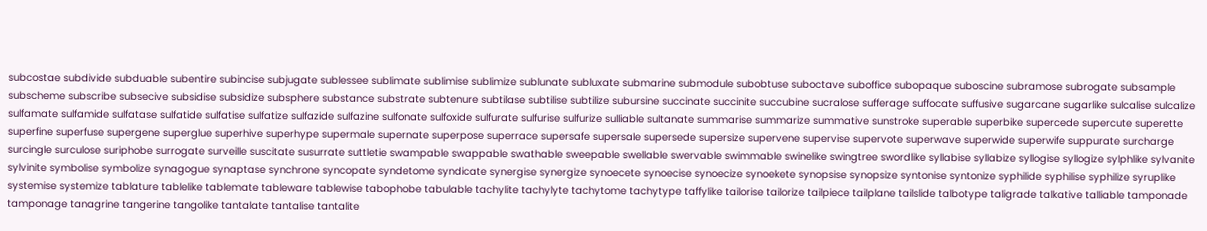subcostae subdivide subduable subentire subincise subjugate sublessee sublimate sublimise sublimize sublunate subluxate submarine submodule subobtuse suboctave suboffice subopaque suboscine subramose subrogate subsample subscheme subscribe subsecive subsidise subsidize subsphere substance substrate subtenure subtilase subtilise subtilize subursine succinate succinite succubine sucralose sufferage suffocate suffusive sugarcane sugarlike sulcalise sulcalize sulfamate sulfamide sulfatase sulfatide sulfatise sulfatize sulfazide sulfazine sulfonate sulfoxide sulfurate sulfurise sulfurize sulliable sultanate summarise summarize summative sunstroke superable superbike supercede supercute superette superfine superfuse supergene superglue superhive superhype supermale supernate superpose superrace supersafe supersale supersede supersize supervene supervise supervote superwave superwide superwife suppurate surcharge surcingle surculose suriphobe surrogate surveille suscitate susurrate suttletie swampable swappable swathable sweepable swellable swervable swimmable swinelike swingtree swordlike syllabise syllabize syllogise syllogize sylphlike sylvanite sylvinite symbolise symbolize synagogue synaptase synchrone syncopate syndetome syndicate synergise synergize synoecete synoecise synoecize synoekete synopsise synopsize syntonise syntonize syphilide syphilise syphilize syruplike systemise systemize tablature tablelike tablemate tableware tablewise tabophobe tabulable tachylite tachylyte tachytome tachytype taffylike tailorise tailorize tailpiece tailplane tailslide talbotype taligrade talkative talliable tamponade tamponage tanagrine tangerine tangolike tantalate tantalise tantalite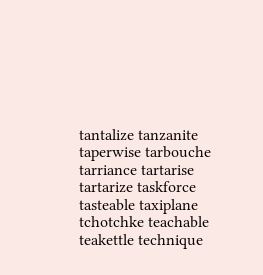tantalize tanzanite taperwise tarbouche tarriance tartarise tartarize taskforce tasteable taxiplane tchotchke teachable teakettle technique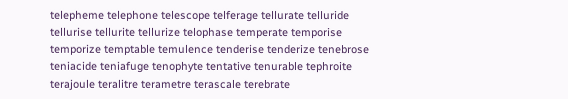telepheme telephone telescope telferage tellurate telluride tellurise tellurite tellurize telophase temperate temporise temporize temptable temulence tenderise tenderize tenebrose teniacide teniafuge tenophyte tentative tenurable tephroite terajoule teralitre terametre terascale terebrate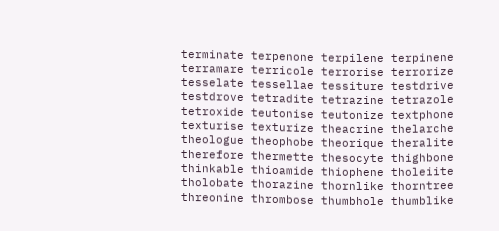terminate terpenone terpilene terpinene terramare terricole terrorise terrorize tesselate tessellae tessiture testdrive testdrove tetradite tetrazine tetrazole tetroxide teutonise teutonize textphone texturise texturize theacrine thelarche theologue theophobe theorique theralite therefore thermette thesocyte thighbone thinkable thioamide thiophene tholeiite tholobate thorazine thornlike thorntree threonine thrombose thumbhole thumblike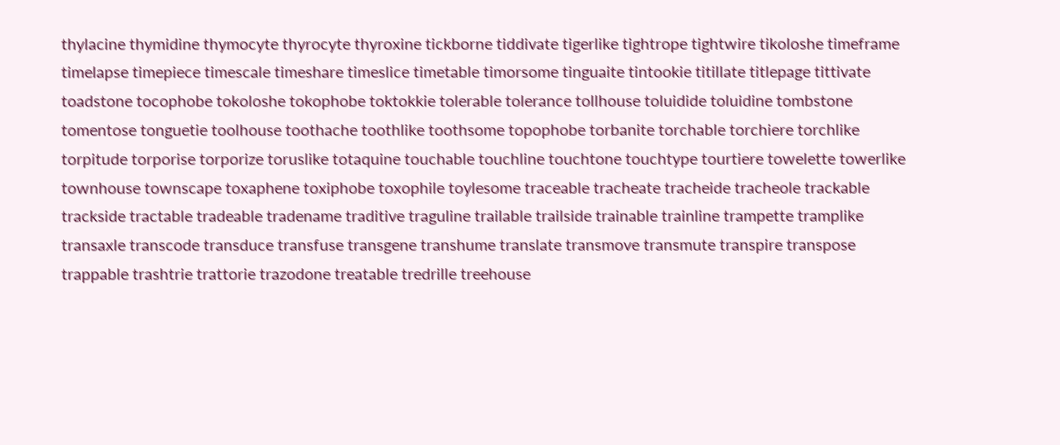thylacine thymidine thymocyte thyrocyte thyroxine tickborne tiddivate tigerlike tightrope tightwire tikoloshe timeframe timelapse timepiece timescale timeshare timeslice timetable timorsome tinguaite tintookie titillate titlepage tittivate toadstone tocophobe tokoloshe tokophobe toktokkie tolerable tolerance tollhouse toluidide toluidine tombstone tomentose tonguetie toolhouse toothache toothlike toothsome topophobe torbanite torchable torchiere torchlike torpitude torporise torporize toruslike totaquine touchable touchline touchtone touchtype tourtiere towelette towerlike townhouse townscape toxaphene toxiphobe toxophile toylesome traceable tracheate tracheide tracheole trackable trackside tractable tradeable tradename traditive traguline trailable trailside trainable trainline trampette tramplike transaxle transcode transduce transfuse transgene transhume translate transmove transmute transpire transpose trappable trashtrie trattorie trazodone treatable tredrille treehouse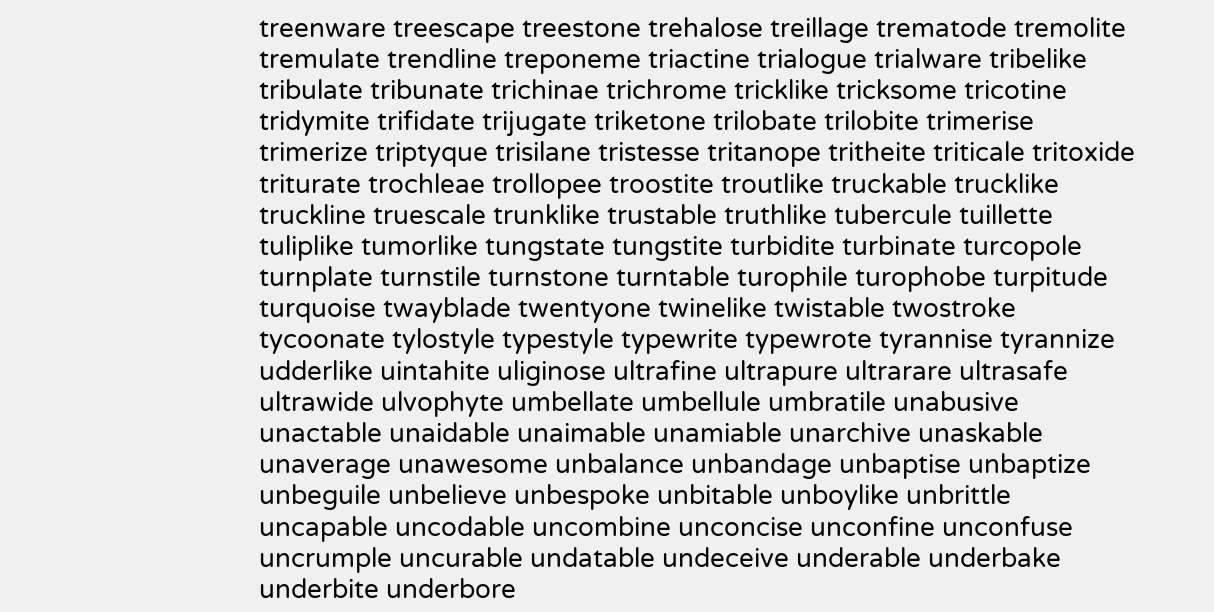treenware treescape treestone trehalose treillage trematode tremolite tremulate trendline treponeme triactine trialogue trialware tribelike tribulate tribunate trichinae trichrome tricklike tricksome tricotine tridymite trifidate trijugate triketone trilobate trilobite trimerise trimerize triptyque trisilane tristesse tritanope tritheite triticale tritoxide triturate trochleae trollopee troostite troutlike truckable trucklike truckline truescale trunklike trustable truthlike tubercule tuillette tuliplike tumorlike tungstate tungstite turbidite turbinate turcopole turnplate turnstile turnstone turntable turophile turophobe turpitude turquoise twayblade twentyone twinelike twistable twostroke tycoonate tylostyle typestyle typewrite typewrote tyrannise tyrannize udderlike uintahite uliginose ultrafine ultrapure ultrarare ultrasafe ultrawide ulvophyte umbellate umbellule umbratile unabusive unactable unaidable unaimable unamiable unarchive unaskable unaverage unawesome unbalance unbandage unbaptise unbaptize unbeguile unbelieve unbespoke unbitable unboylike unbrittle uncapable uncodable uncombine unconcise unconfine unconfuse uncrumple uncurable undatable undeceive underable underbake underbite underbore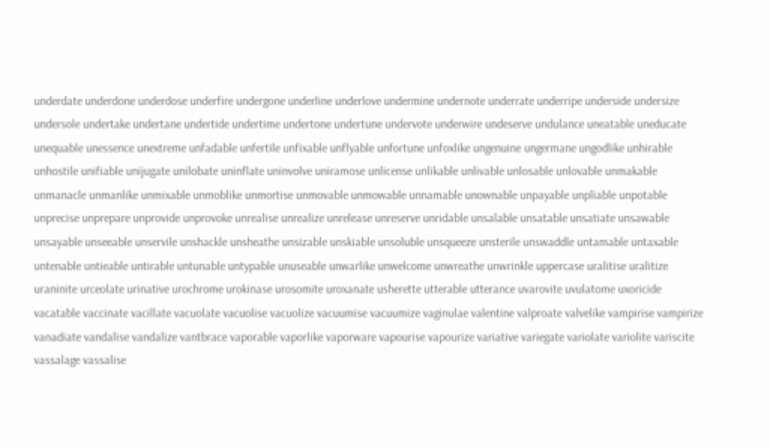underdate underdone underdose underfire undergone underline underlove undermine undernote underrate underripe underside undersize undersole undertake undertane undertide undertime undertone undertune undervote underwire undeserve undulance uneatable uneducate unequable unessence unextreme unfadable unfertile unfixable unflyable unfortune unfoxlike ungenuine ungermane ungodlike unhirable unhostile unifiable unijugate unilobate uninflate uninvolve uniramose unlicense unlikable unlivable unlosable unlovable unmakable unmanacle unmanlike unmixable unmoblike unmortise unmovable unmowable unnamable unownable unpayable unpliable unpotable unprecise unprepare unprovide unprovoke unrealise unrealize unrelease unreserve unridable unsalable unsatable unsatiate unsawable unsayable unseeable unservile unshackle unsheathe unsizable unskiable unsoluble unsqueeze unsterile unswaddle untamable untaxable untenable untieable untirable untunable untypable unuseable unwarlike unwelcome unwreathe unwrinkle uppercase uralitise uralitize uraninite urceolate urinative urochrome urokinase urosomite uroxanate usherette utterable utterance uvarovite uvulatome uxoricide vacatable vaccinate vacillate vacuolate vacuolise vacuolize vacuumise vacuumize vaginulae valentine valproate valvelike vampirise vampirize vanadiate vandalise vandalize vantbrace vaporable vaporlike vaporware vapourise vapourize variative variegate variolate variolite variscite vassalage vassalise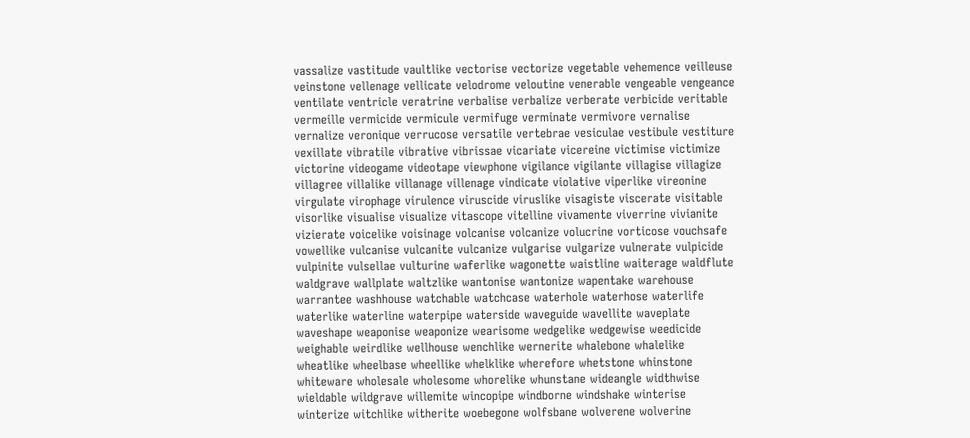vassalize vastitude vaultlike vectorise vectorize vegetable vehemence veilleuse veinstone vellenage vellicate velodrome veloutine venerable vengeable vengeance ventilate ventricle veratrine verbalise verbalize verberate verbicide veritable vermeille vermicide vermicule vermifuge verminate vermivore vernalise vernalize veronique verrucose versatile vertebrae vesiculae vestibule vestiture vexillate vibratile vibrative vibrissae vicariate vicereine victimise victimize victorine videogame videotape viewphone vigilance vigilante villagise villagize villagree villalike villanage villenage vindicate violative viperlike vireonine virgulate virophage virulence viruscide viruslike visagiste viscerate visitable visorlike visualise visualize vitascope vitelline vivamente viverrine vivianite vizierate voicelike voisinage volcanise volcanize volucrine vorticose vouchsafe vowellike vulcanise vulcanite vulcanize vulgarise vulgarize vulnerate vulpicide vulpinite vulsellae vulturine waferlike wagonette waistline waiterage waldflute waldgrave wallplate waltzlike wantonise wantonize wapentake warehouse warrantee washhouse watchable watchcase waterhole waterhose waterlife waterlike waterline waterpipe waterside waveguide wavellite waveplate waveshape weaponise weaponize wearisome wedgelike wedgewise weedicide weighable weirdlike wellhouse wenchlike wernerite whalebone whalelike wheatlike wheelbase wheellike whelklike wherefore whetstone whinstone whiteware wholesale wholesome whorelike whunstane wideangle widthwise wieldable wildgrave willemite wincopipe windborne windshake winterise winterize witchlike witherite woebegone wolfsbane wolverene wolverine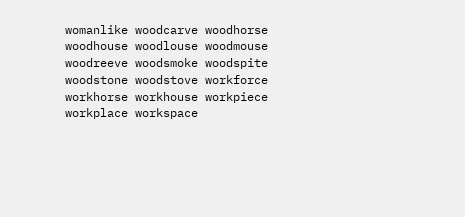womanlike woodcarve woodhorse woodhouse woodlouse woodmouse woodreeve woodsmoke woodspite woodstone woodstove workforce workhorse workhouse workpiece workplace workspace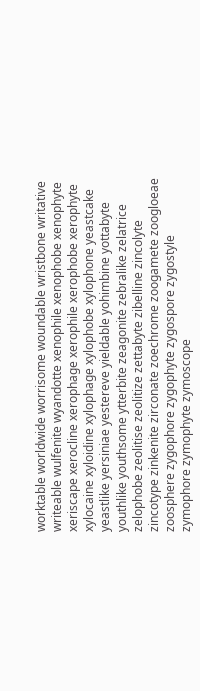worktable worldwide worrisome woundable wristbone writative writeable wulfenite wyandotte xenophile xenophobe xenophyte xeriscape xerocline xerophage xerophile xerophobe xerophyte xylocaine xyloidine xylophage xylophobe xylophone yeastcake yeastlike yersiniae yestereve yieldable yohimbine yottabyte youthlike youthsome ytterbite zeagonite zebralike zelatrice zelophobe zeolitise zeolitize zettabyte zibelline zincolyte zincotype zinkenite zirconate zoechrome zoogamete zoogloeae zoosphere zygophore zygophyte zygospore zygostyle zymophore zymophyte zymoscope